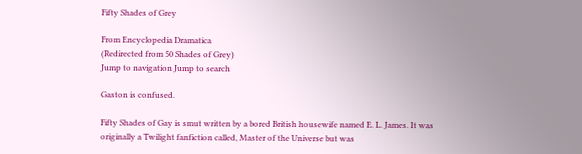Fifty Shades of Grey

From Encyclopedia Dramatica
(Redirected from 50 Shades of Grey)
Jump to navigation Jump to search

Gaston is confused.

Fifty Shades of Gay is smut written by a bored British housewife named E. L. James. It was originally a Twilight fanfiction called, Master of the Universe but was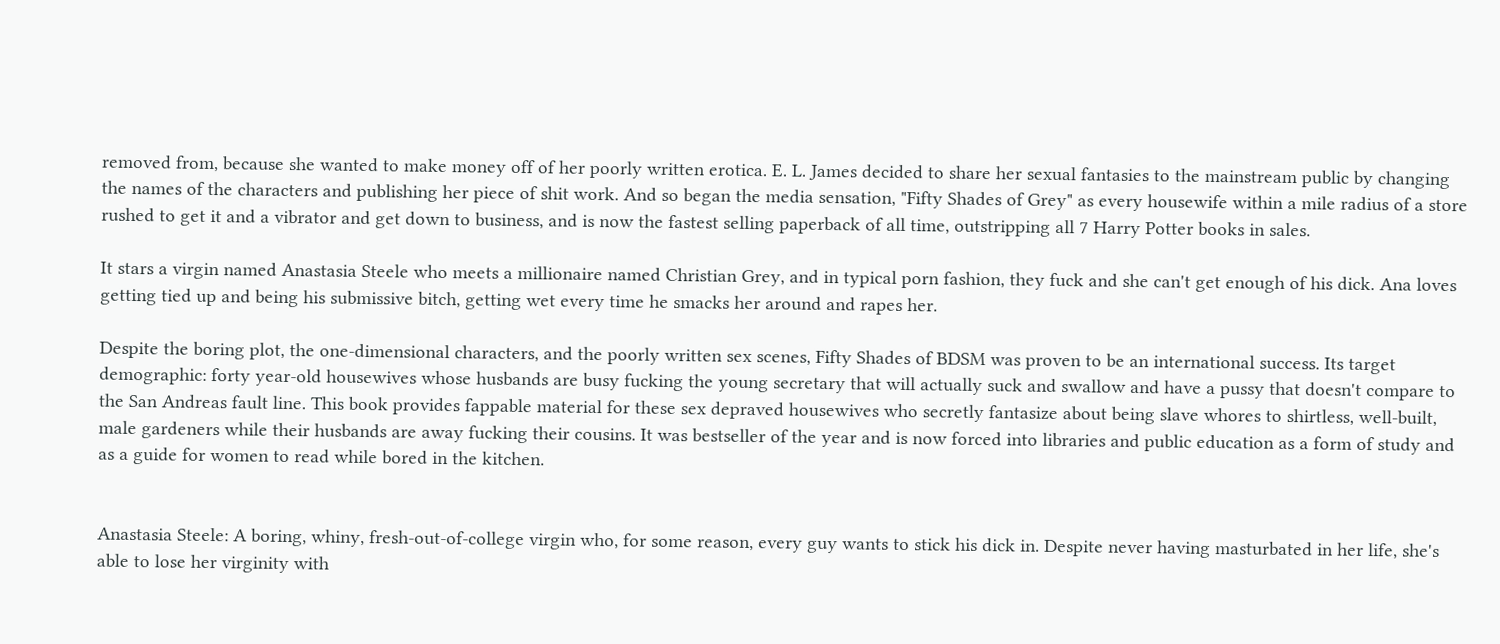removed from, because she wanted to make money off of her poorly written erotica. E. L. James decided to share her sexual fantasies to the mainstream public by changing the names of the characters and publishing her piece of shit work. And so began the media sensation, "Fifty Shades of Grey" as every housewife within a mile radius of a store rushed to get it and a vibrator and get down to business, and is now the fastest selling paperback of all time, outstripping all 7 Harry Potter books in sales.

It stars a virgin named Anastasia Steele who meets a millionaire named Christian Grey, and in typical porn fashion, they fuck and she can't get enough of his dick. Ana loves getting tied up and being his submissive bitch, getting wet every time he smacks her around and rapes her.

Despite the boring plot, the one-dimensional characters, and the poorly written sex scenes, Fifty Shades of BDSM was proven to be an international success. Its target demographic: forty year-old housewives whose husbands are busy fucking the young secretary that will actually suck and swallow and have a pussy that doesn't compare to the San Andreas fault line. This book provides fappable material for these sex depraved housewives who secretly fantasize about being slave whores to shirtless, well-built, male gardeners while their husbands are away fucking their cousins. It was bestseller of the year and is now forced into libraries and public education as a form of study and as a guide for women to read while bored in the kitchen.


Anastasia Steele: A boring, whiny, fresh-out-of-college virgin who, for some reason, every guy wants to stick his dick in. Despite never having masturbated in her life, she's able to lose her virginity with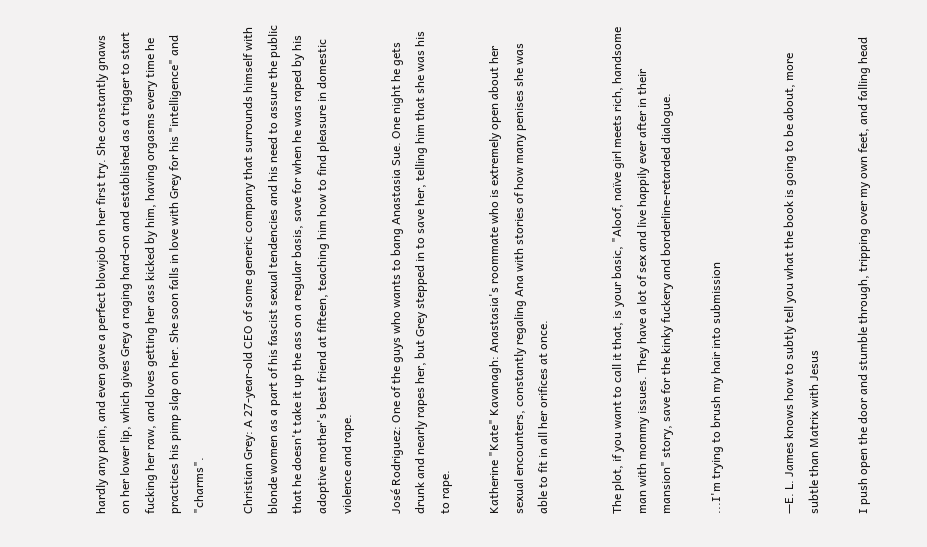hardly any pain, and even gave a perfect blowjob on her first try. She constantly gnaws on her lower lip, which gives Grey a raging hard-on and established as a trigger to start fucking her raw, and loves getting her ass kicked by him, having orgasms every time he practices his pimp slap on her. She soon falls in love with Grey for his "intelligence" and "charms".

Christian Grey: A 27-year-old CEO of some generic company that surrounds himself with blonde women as a part of his fascist sexual tendencies and his need to assure the public that he doesn't take it up the ass on a regular basis, save for when he was raped by his adoptive mother's best friend at fifteen, teaching him how to find pleasure in domestic violence and rape.

José Rodriguez: One of the guys who wants to bang Anastasia Sue. One night he gets drunk and nearly rapes her, but Grey stepped in to save her, telling him that she was his to rape.

Katherine "Kate" Kavanagh: Anastasia's roommate who is extremely open about her sexual encounters, constantly regaling Ana with stories of how many penises she was able to fit in all her orifices at once.


The plot, if you want to call it that, is your basic, "Aloof, naïve girl meets rich, handsome man with mommy issues. They have a lot of sex and live happily ever after in their mansion" story, save for the kinky fuckery and borderline-retarded dialogue.

...I'm trying to brush my hair into submission


—E. L. James knows how to subtly tell you what the book is going to be about, more subtle than Matrix with Jesus

I push open the door and stumble through, tripping over my own feet, and falling head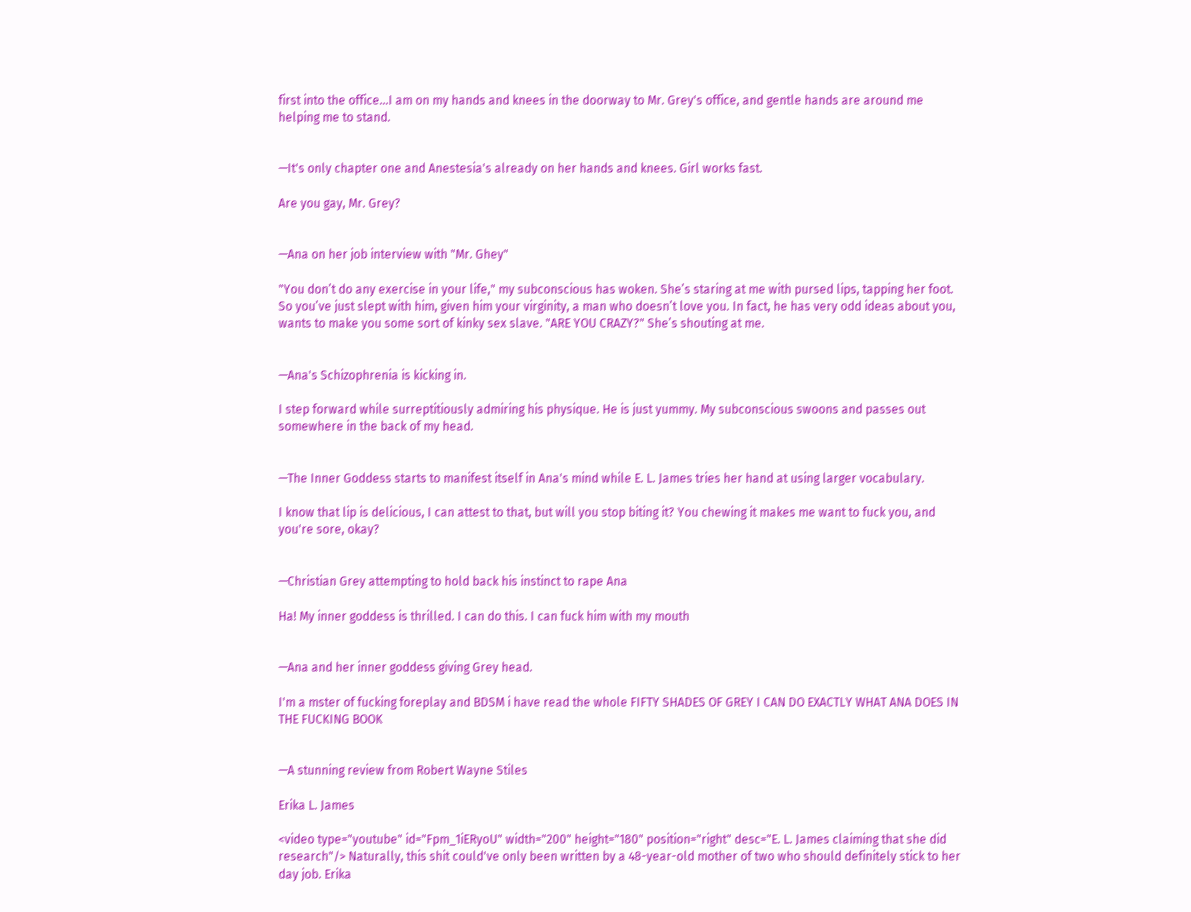first into the office...I am on my hands and knees in the doorway to Mr. Grey's office, and gentle hands are around me helping me to stand.


—It's only chapter one and Anestesia's already on her hands and knees. Girl works fast.

Are you gay, Mr. Grey?


—Ana on her job interview with "Mr. Ghey"

"You don’t do any exercise in your life," my subconscious has woken. She’s staring at me with pursed lips, tapping her foot. So you’ve just slept with him, given him your virginity, a man who doesn’t love you. In fact, he has very odd ideas about you, wants to make you some sort of kinky sex slave. "ARE YOU CRAZY?" She’s shouting at me.


—Ana's Schizophrenia is kicking in.

I step forward while surreptitiously admiring his physique. He is just yummy. My subconscious swoons and passes out somewhere in the back of my head.


—The Inner Goddess starts to manifest itself in Ana's mind while E. L. James tries her hand at using larger vocabulary.

I know that lip is delicious, I can attest to that, but will you stop biting it? You chewing it makes me want to fuck you, and you're sore, okay?


—Christian Grey attempting to hold back his instinct to rape Ana

Ha! My inner goddess is thrilled. I can do this. I can fuck him with my mouth


—Ana and her inner goddess giving Grey head.

I'm a mster of fucking foreplay and BDSM i have read the whole FIFTY SHADES OF GREY I CAN DO EXACTLY WHAT ANA DOES IN THE FUCKING BOOK


—A stunning review from Robert Wayne Stiles

Erika L. James

<video type="youtube" id="Fpm_1iERyoU" width="200" height="180" position="right" desc="E. L. James claiming that she did research"/> Naturally, this shit could've only been written by a 48-year-old mother of two who should definitely stick to her day job. Erika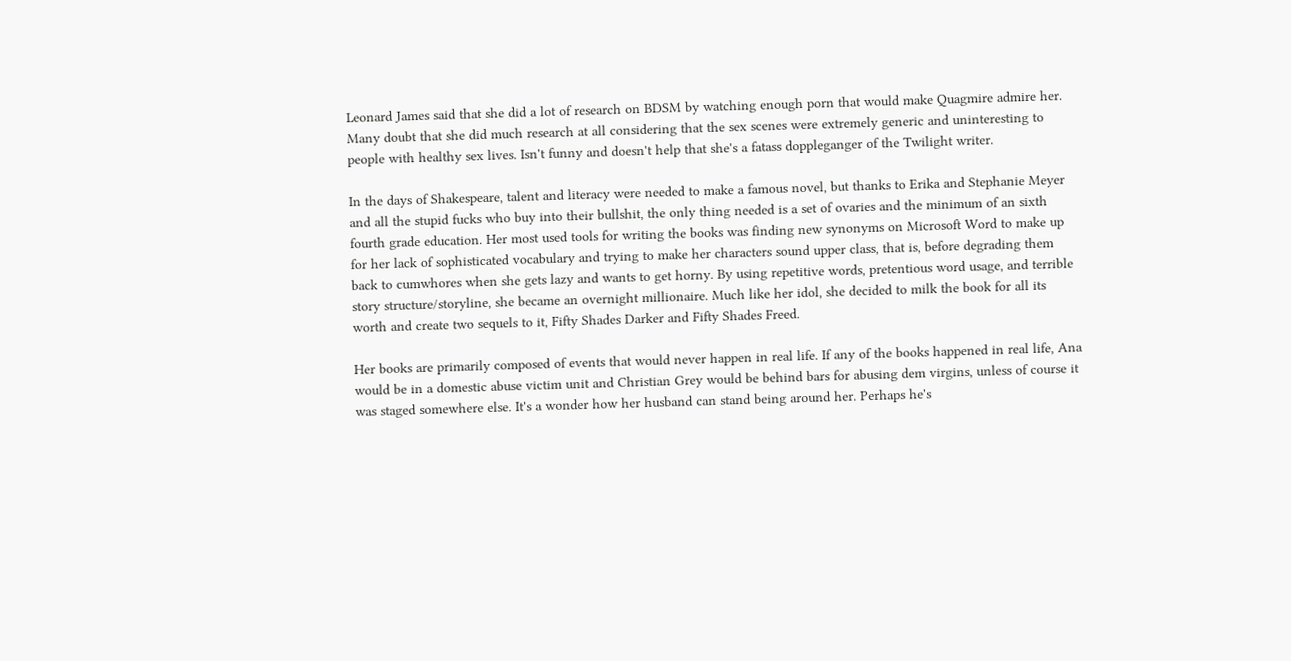Leonard James said that she did a lot of research on BDSM by watching enough porn that would make Quagmire admire her. Many doubt that she did much research at all considering that the sex scenes were extremely generic and uninteresting to people with healthy sex lives. Isn't funny and doesn't help that she's a fatass doppleganger of the Twilight writer.

In the days of Shakespeare, talent and literacy were needed to make a famous novel, but thanks to Erika and Stephanie Meyer and all the stupid fucks who buy into their bullshit, the only thing needed is a set of ovaries and the minimum of an sixth fourth grade education. Her most used tools for writing the books was finding new synonyms on Microsoft Word to make up for her lack of sophisticated vocabulary and trying to make her characters sound upper class, that is, before degrading them back to cumwhores when she gets lazy and wants to get horny. By using repetitive words, pretentious word usage, and terrible story structure/storyline, she became an overnight millionaire. Much like her idol, she decided to milk the book for all its worth and create two sequels to it, Fifty Shades Darker and Fifty Shades Freed.

Her books are primarily composed of events that would never happen in real life. If any of the books happened in real life, Ana would be in a domestic abuse victim unit and Christian Grey would be behind bars for abusing dem virgins, unless of course it was staged somewhere else. It's a wonder how her husband can stand being around her. Perhaps he's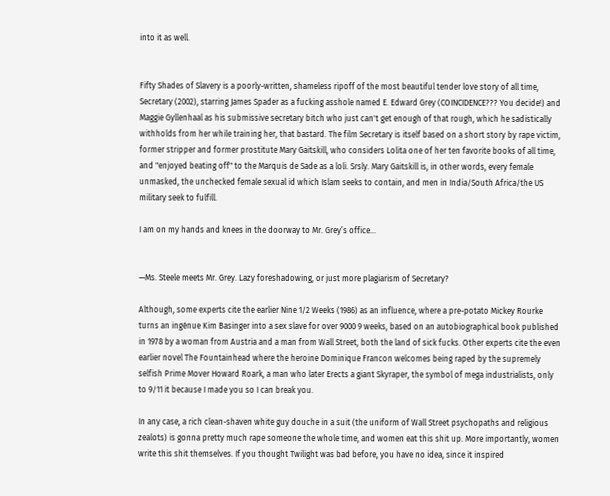into it as well.


Fifty Shades of Slavery is a poorly-written, shameless ripoff of the most beautiful tender love story of all time, Secretary (2002), starring James Spader as a fucking asshole named E. Edward Grey (COINCIDENCE??? You decide!) and Maggie Gyllenhaal as his submissive secretary bitch who just can't get enough of that rough, which he sadistically withholds from her while training her, that bastard. The film Secretary is itself based on a short story by rape victim, former stripper and former prostitute Mary Gaitskill, who considers Lolita one of her ten favorite books of all time, and "enjoyed beating off" to the Marquis de Sade as a loli. Srsly. Mary Gaitskill is, in other words, every female unmasked, the unchecked female sexual id which Islam seeks to contain, and men in India/South Africa/the US military seek to fulfill.

I am on my hands and knees in the doorway to Mr. Grey’s office...


—Ms. Steele meets Mr. Grey. Lazy foreshadowing, or just more plagiarism of Secretary?

Although, some experts cite the earlier Nine 1/2 Weeks (1986) as an influence, where a pre-potato Mickey Rourke turns an ingénue Kim Basinger into a sex slave for over 9000 9 weeks, based on an autobiographical book published in 1978 by a woman from Austria and a man from Wall Street, both the land of sick fucks. Other experts cite the even earlier novel The Fountainhead where the heroine Dominique Francon welcomes being raped by the supremely selfish Prime Mover Howard Roark, a man who later Erects a giant Skyraper, the symbol of mega industrialists, only to 9/11 it because I made you so I can break you.

In any case, a rich clean-shaven white guy douche in a suit (the uniform of Wall Street psychopaths and religious zealots) is gonna pretty much rape someone the whole time, and women eat this shit up. More importantly, women write this shit themselves. If you thought Twilight was bad before, you have no idea, since it inspired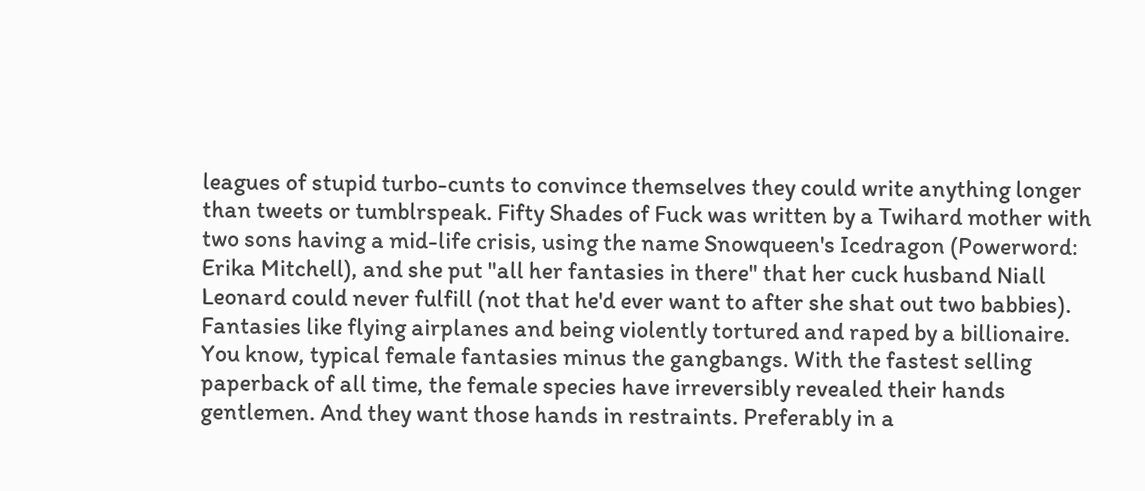leagues of stupid turbo-cunts to convince themselves they could write anything longer than tweets or tumblrspeak. Fifty Shades of Fuck was written by a Twihard mother with two sons having a mid-life crisis, using the name Snowqueen's Icedragon (Powerword: Erika Mitchell), and she put "all her fantasies in there" that her cuck husband Niall Leonard could never fulfill (not that he'd ever want to after she shat out two babbies). Fantasies like flying airplanes and being violently tortured and raped by a billionaire. You know, typical female fantasies minus the gangbangs. With the fastest selling paperback of all time, the female species have irreversibly revealed their hands gentlemen. And they want those hands in restraints. Preferably in a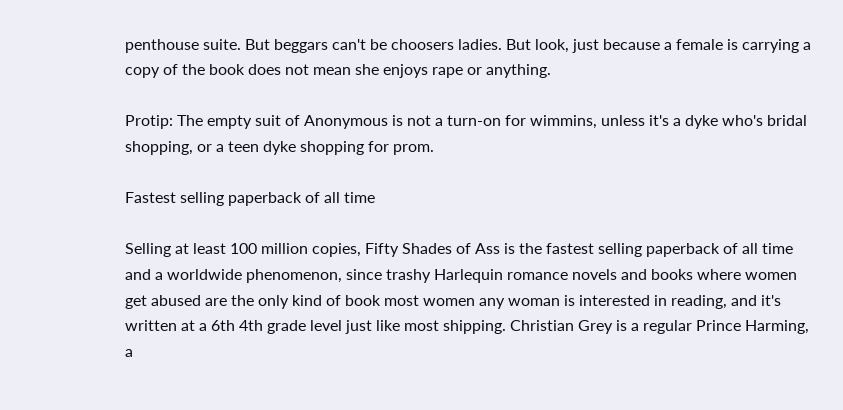penthouse suite. But beggars can't be choosers ladies. But look, just because a female is carrying a copy of the book does not mean she enjoys rape or anything.

Protip: The empty suit of Anonymous is not a turn-on for wimmins, unless it's a dyke who's bridal shopping, or a teen dyke shopping for prom.

Fastest selling paperback of all time

Selling at least 100 million copies, Fifty Shades of Ass is the fastest selling paperback of all time and a worldwide phenomenon, since trashy Harlequin romance novels and books where women get abused are the only kind of book most women any woman is interested in reading, and it's written at a 6th 4th grade level just like most shipping. Christian Grey is a regular Prince Harming, a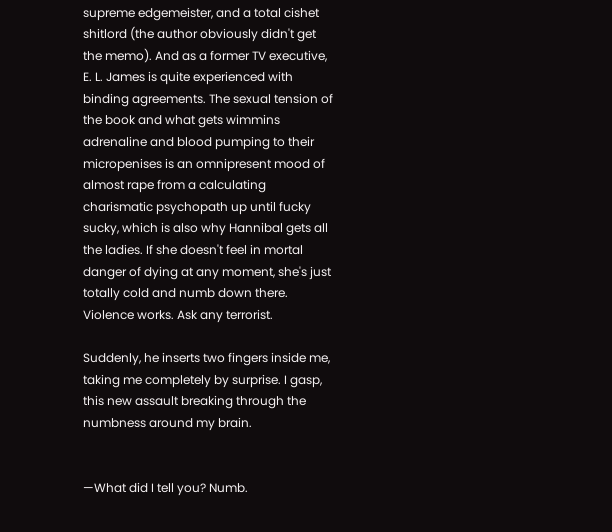supreme edgemeister, and a total cishet shitlord (the author obviously didn't get the memo). And as a former TV executive, E. L. James is quite experienced with binding agreements. The sexual tension of the book and what gets wimmins adrenaline and blood pumping to their micropenises is an omnipresent mood of almost rape from a calculating charismatic psychopath up until fucky sucky, which is also why Hannibal gets all the ladies. If she doesn't feel in mortal danger of dying at any moment, she's just totally cold and numb down there. Violence works. Ask any terrorist.

Suddenly, he inserts two fingers inside me, taking me completely by surprise. I gasp, this new assault breaking through the numbness around my brain.


—What did I tell you? Numb.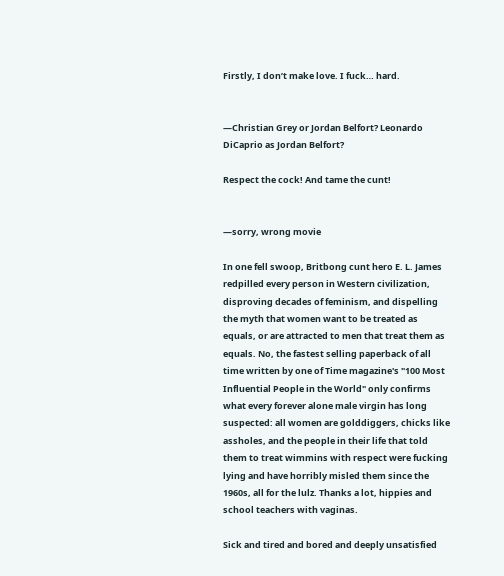Firstly, I don’t make love. I fuck… hard.


—Christian Grey or Jordan Belfort? Leonardo DiCaprio as Jordan Belfort?

Respect the cock! And tame the cunt!


—sorry, wrong movie

In one fell swoop, Britbong cunt hero E. L. James redpilled every person in Western civilization, disproving decades of feminism, and dispelling the myth that women want to be treated as equals, or are attracted to men that treat them as equals. No, the fastest selling paperback of all time written by one of Time magazine's "100 Most Influential People in the World" only confirms what every forever alone male virgin has long suspected: all women are golddiggers, chicks like assholes, and the people in their life that told them to treat wimmins with respect were fucking lying and have horribly misled them since the 1960s, all for the lulz. Thanks a lot, hippies and school teachers with vaginas.

Sick and tired and bored and deeply unsatisfied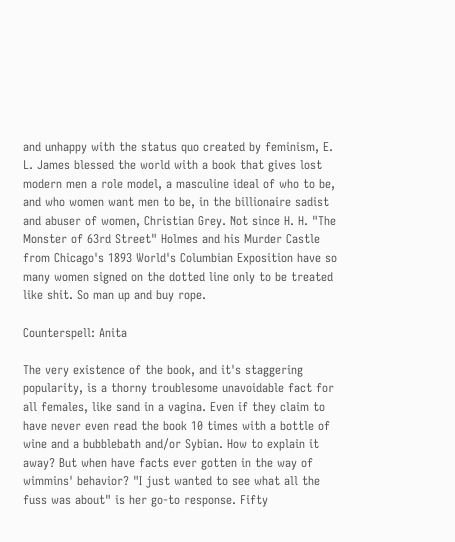and unhappy with the status quo created by feminism, E. L. James blessed the world with a book that gives lost modern men a role model, a masculine ideal of who to be, and who women want men to be, in the billionaire sadist and abuser of women, Christian Grey. Not since H. H. "The Monster of 63rd Street" Holmes and his Murder Castle from Chicago's 1893 World's Columbian Exposition have so many women signed on the dotted line only to be treated like shit. So man up and buy rope.

Counterspell: Anita

The very existence of the book, and it's staggering popularity, is a thorny troublesome unavoidable fact for all females, like sand in a vagina. Even if they claim to have never even read the book 10 times with a bottle of wine and a bubblebath and/or Sybian. How to explain it away? But when have facts ever gotten in the way of wimmins' behavior? "I just wanted to see what all the fuss was about" is her go-to response. Fifty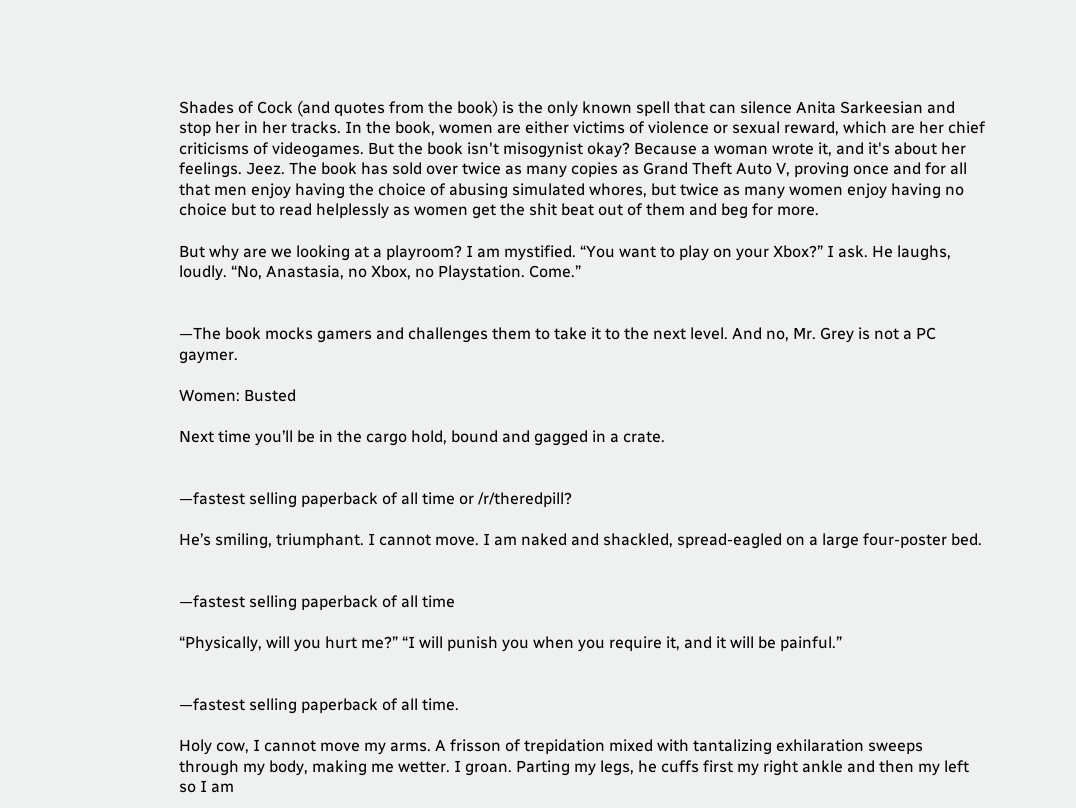Shades of Cock (and quotes from the book) is the only known spell that can silence Anita Sarkeesian and stop her in her tracks. In the book, women are either victims of violence or sexual reward, which are her chief criticisms of videogames. But the book isn't misogynist okay? Because a woman wrote it, and it's about her feelings. Jeez. The book has sold over twice as many copies as Grand Theft Auto V, proving once and for all that men enjoy having the choice of abusing simulated whores, but twice as many women enjoy having no choice but to read helplessly as women get the shit beat out of them and beg for more.

But why are we looking at a playroom? I am mystified. “You want to play on your Xbox?” I ask. He laughs, loudly. “No, Anastasia, no Xbox, no Playstation. Come.”


—The book mocks gamers and challenges them to take it to the next level. And no, Mr. Grey is not a PC gaymer.

Women: Busted

Next time you’ll be in the cargo hold, bound and gagged in a crate.


—fastest selling paperback of all time or /r/theredpill?

He’s smiling, triumphant. I cannot move. I am naked and shackled, spread-eagled on a large four-poster bed.


—fastest selling paperback of all time

“Physically, will you hurt me?” “I will punish you when you require it, and it will be painful.”


—fastest selling paperback of all time.

Holy cow, I cannot move my arms. A frisson of trepidation mixed with tantalizing exhilaration sweeps through my body, making me wetter. I groan. Parting my legs, he cuffs first my right ankle and then my left so I am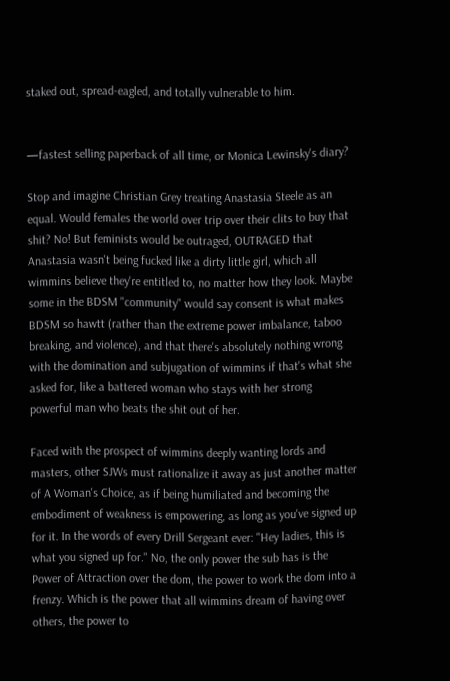staked out, spread-eagled, and totally vulnerable to him.


—fastest selling paperback of all time, or Monica Lewinsky's diary?

Stop and imagine Christian Grey treating Anastasia Steele as an equal. Would females the world over trip over their clits to buy that shit? No! But feminists would be outraged, OUTRAGED that Anastasia wasn't being fucked like a dirty little girl, which all wimmins believe they're entitled to, no matter how they look. Maybe some in the BDSM "community" would say consent is what makes BDSM so hawtt (rather than the extreme power imbalance, taboo breaking, and violence), and that there's absolutely nothing wrong with the domination and subjugation of wimmins if that's what she asked for, like a battered woman who stays with her strong powerful man who beats the shit out of her.

Faced with the prospect of wimmins deeply wanting lords and masters, other SJWs must rationalize it away as just another matter of A Woman's Choice, as if being humiliated and becoming the embodiment of weakness is empowering, as long as you've signed up for it. In the words of every Drill Sergeant ever: "Hey ladies, this is what you signed up for." No, the only power the sub has is the Power of Attraction over the dom, the power to work the dom into a frenzy. Which is the power that all wimmins dream of having over others, the power to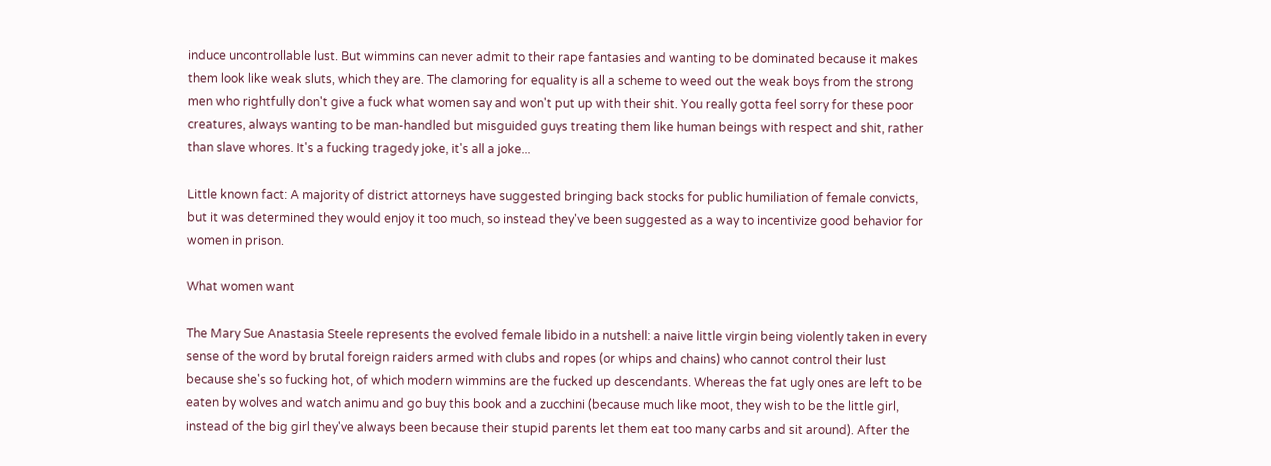induce uncontrollable lust. But wimmins can never admit to their rape fantasies and wanting to be dominated because it makes them look like weak sluts, which they are. The clamoring for equality is all a scheme to weed out the weak boys from the strong men who rightfully don't give a fuck what women say and won't put up with their shit. You really gotta feel sorry for these poor creatures, always wanting to be man-handled but misguided guys treating them like human beings with respect and shit, rather than slave whores. It's a fucking tragedy joke, it's all a joke...

Little known fact: A majority of district attorneys have suggested bringing back stocks for public humiliation of female convicts, but it was determined they would enjoy it too much, so instead they've been suggested as a way to incentivize good behavior for women in prison.

What women want

The Mary Sue Anastasia Steele represents the evolved female libido in a nutshell: a naive little virgin being violently taken in every sense of the word by brutal foreign raiders armed with clubs and ropes (or whips and chains) who cannot control their lust because she's so fucking hot, of which modern wimmins are the fucked up descendants. Whereas the fat ugly ones are left to be eaten by wolves and watch animu and go buy this book and a zucchini (because much like moot, they wish to be the little girl, instead of the big girl they've always been because their stupid parents let them eat too many carbs and sit around). After the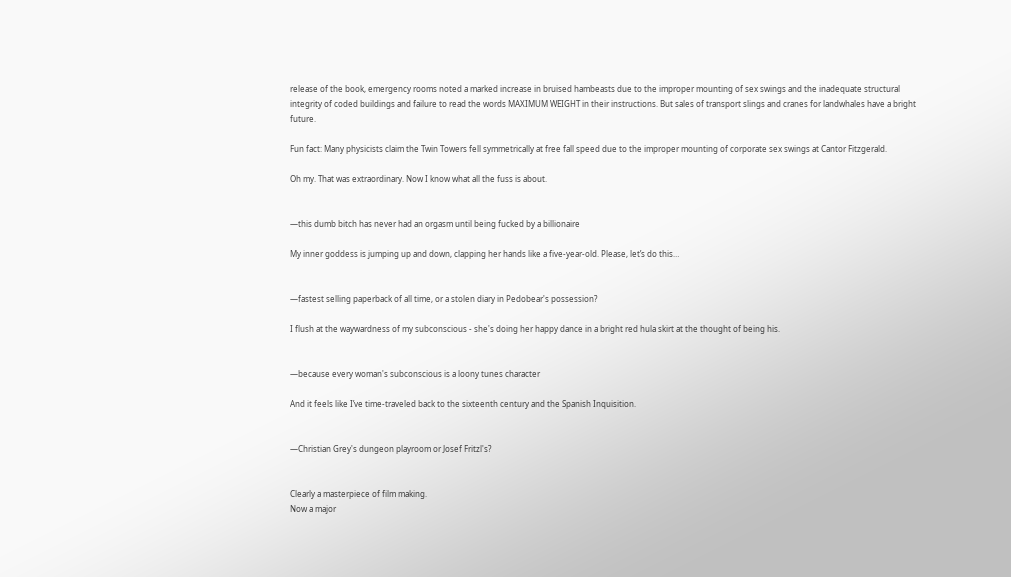release of the book, emergency rooms noted a marked increase in bruised hambeasts due to the improper mounting of sex swings and the inadequate structural integrity of coded buildings and failure to read the words MAXIMUM WEIGHT in their instructions. But sales of transport slings and cranes for landwhales have a bright future.

Fun fact: Many physicists claim the Twin Towers fell symmetrically at free fall speed due to the improper mounting of corporate sex swings at Cantor Fitzgerald.

Oh my. That was extraordinary. Now I know what all the fuss is about.


—this dumb bitch has never had an orgasm until being fucked by a billionaire

My inner goddess is jumping up and down, clapping her hands like a five-year-old. Please, let’s do this…


—fastest selling paperback of all time, or a stolen diary in Pedobear's possession?

I flush at the waywardness of my subconscious - she's doing her happy dance in a bright red hula skirt at the thought of being his.


—because every woman's subconscious is a loony tunes character

And it feels like I’ve time-traveled back to the sixteenth century and the Spanish Inquisition.


—Christian Grey's dungeon playroom or Josef Fritzl's?


Clearly a masterpiece of film making.
Now a major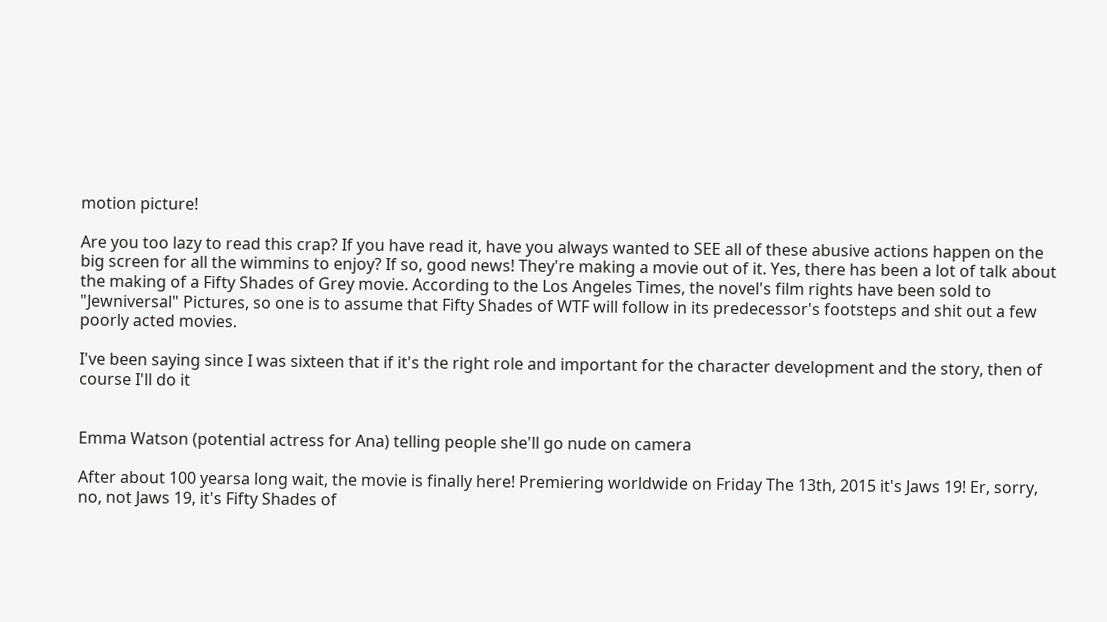motion picture!

Are you too lazy to read this crap? If you have read it, have you always wanted to SEE all of these abusive actions happen on the big screen for all the wimmins to enjoy? If so, good news! They're making a movie out of it. Yes, there has been a lot of talk about the making of a Fifty Shades of Grey movie. According to the Los Angeles Times, the novel's film rights have been sold to "Jewniversal" Pictures, so one is to assume that Fifty Shades of WTF will follow in its predecessor's footsteps and shit out a few poorly acted movies.

I've been saying since I was sixteen that if it's the right role and important for the character development and the story, then of course I'll do it


Emma Watson (potential actress for Ana) telling people she'll go nude on camera

After about 100 yearsa long wait, the movie is finally here! Premiering worldwide on Friday The 13th, 2015 it's Jaws 19! Er, sorry, no, not Jaws 19, it's Fifty Shades of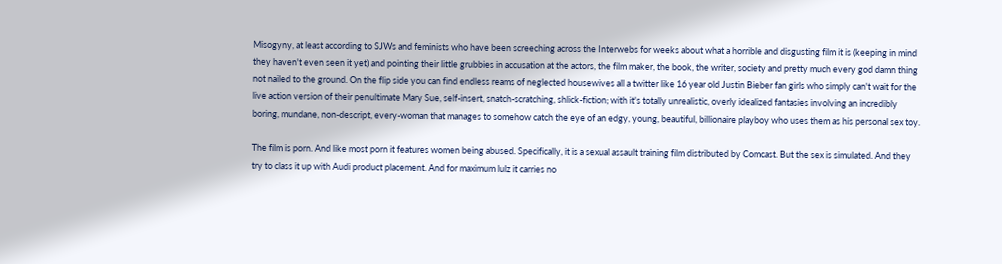Misogyny, at least according to SJWs and feminists who have been screeching across the Interwebs for weeks about what a horrible and disgusting film it is (keeping in mind they haven't even seen it yet) and pointing their little grubbies in accusation at the actors, the film maker, the book, the writer, society and pretty much every god damn thing not nailed to the ground. On the flip side you can find endless reams of neglected housewives all a twitter like 16 year old Justin Bieber fan girls who simply can't wait for the live action version of their penultimate Mary Sue, self-insert, snatch-scratching, shlick-fiction; with it's totally unrealistic, overly idealized fantasies involving an incredibly boring, mundane, non-descript, every-woman that manages to somehow catch the eye of an edgy, young, beautiful, billionaire playboy who uses them as his personal sex toy.

The film is porn. And like most porn it features women being abused. Specifically, it is a sexual assault training film distributed by Comcast. But the sex is simulated. And they try to class it up with Audi product placement. And for maximum lulz it carries no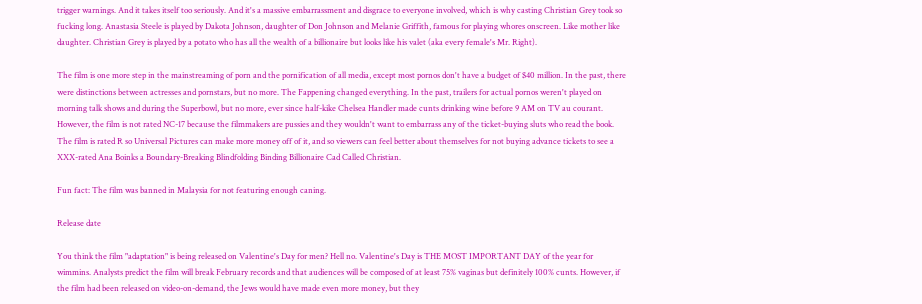trigger warnings. And it takes itself too seriously. And it's a massive embarrassment and disgrace to everyone involved, which is why casting Christian Grey took so fucking long. Anastasia Steele is played by Dakota Johnson, daughter of Don Johnson and Melanie Griffith, famous for playing whores onscreen. Like mother like daughter. Christian Grey is played by a potato who has all the wealth of a billionaire but looks like his valet (aka every female's Mr. Right).

The film is one more step in the mainstreaming of porn and the pornification of all media, except most pornos don't have a budget of $40 million. In the past, there were distinctions between actresses and pornstars, but no more. The Fappening changed everything. In the past, trailers for actual pornos weren't played on morning talk shows and during the Superbowl, but no more, ever since half-kike Chelsea Handler made cunts drinking wine before 9 AM on TV au courant. However, the film is not rated NC-17 because the filmmakers are pussies and they wouldn't want to embarrass any of the ticket-buying sluts who read the book. The film is rated R so Universal Pictures can make more money off of it, and so viewers can feel better about themselves for not buying advance tickets to see a XXX-rated Ana Boinks a Boundary-Breaking Blindfolding Binding Billionaire Cad Called Christian.

Fun fact: The film was banned in Malaysia for not featuring enough caning.

Release date

You think the film "adaptation" is being released on Valentine's Day for men? Hell no. Valentine's Day is THE MOST IMPORTANT DAY of the year for wimmins. Analysts predict the film will break February records and that audiences will be composed of at least 75% vaginas but definitely 100% cunts. However, if the film had been released on video-on-demand, the Jews would have made even more money, but they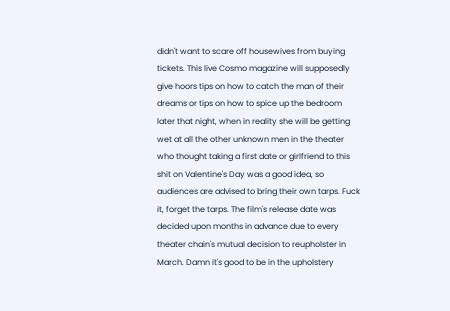didn't want to scare off housewives from buying tickets. This live Cosmo magazine will supposedly give hoors tips on how to catch the man of their dreams or tips on how to spice up the bedroom later that night, when in reality she will be getting wet at all the other unknown men in the theater who thought taking a first date or girlfriend to this shit on Valentine's Day was a good idea, so audiences are advised to bring their own tarps. Fuck it, forget the tarps. The film's release date was decided upon months in advance due to every theater chain's mutual decision to reupholster in March. Damn it's good to be in the upholstery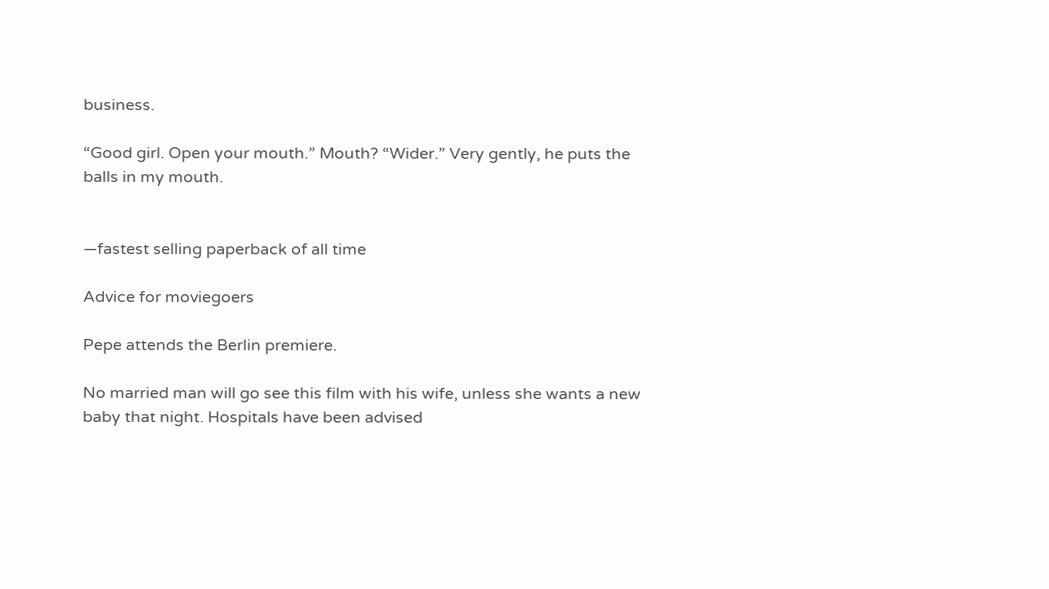business.

“Good girl. Open your mouth.” Mouth? “Wider.” Very gently, he puts the balls in my mouth.


—fastest selling paperback of all time

Advice for moviegoers

Pepe attends the Berlin premiere.

No married man will go see this film with his wife, unless she wants a new baby that night. Hospitals have been advised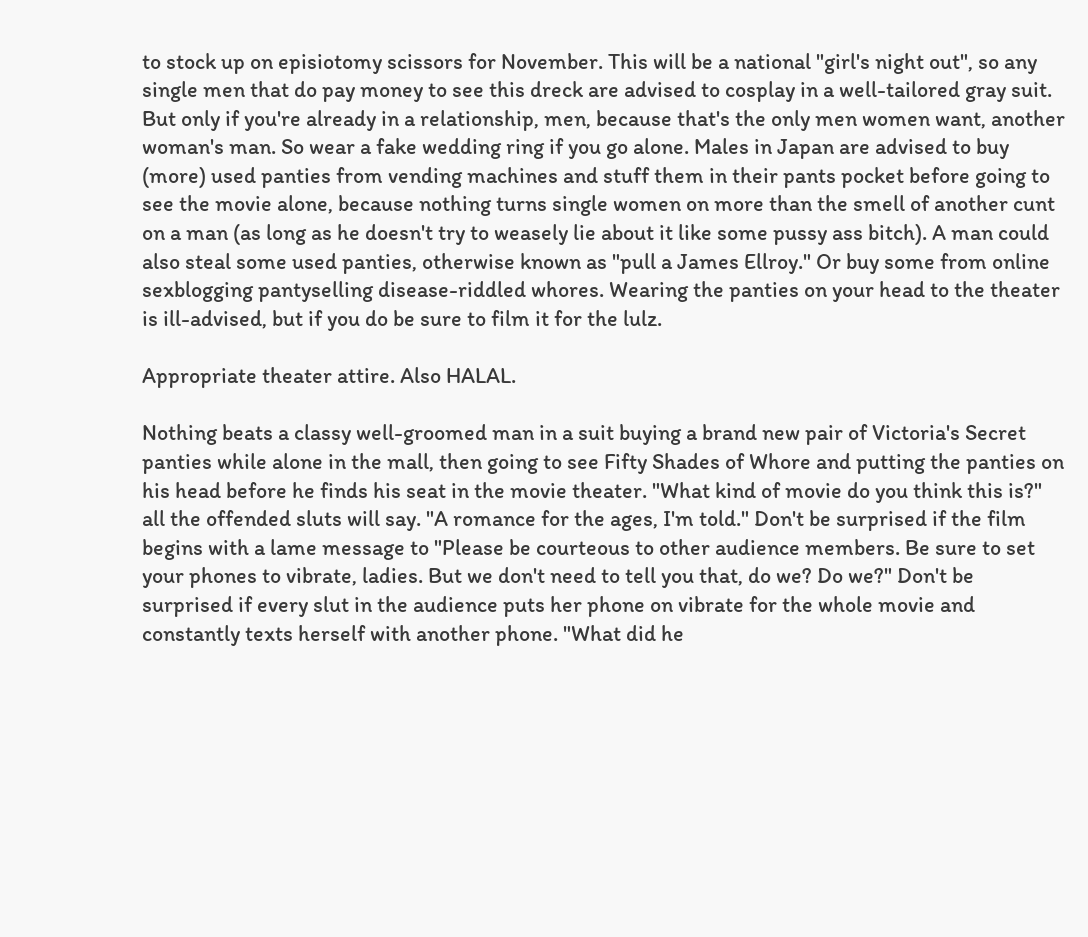to stock up on episiotomy scissors for November. This will be a national "girl's night out", so any single men that do pay money to see this dreck are advised to cosplay in a well-tailored gray suit. But only if you're already in a relationship, men, because that's the only men women want, another woman's man. So wear a fake wedding ring if you go alone. Males in Japan are advised to buy (more) used panties from vending machines and stuff them in their pants pocket before going to see the movie alone, because nothing turns single women on more than the smell of another cunt on a man (as long as he doesn't try to weasely lie about it like some pussy ass bitch). A man could also steal some used panties, otherwise known as "pull a James Ellroy." Or buy some from online sexblogging pantyselling disease-riddled whores. Wearing the panties on your head to the theater is ill-advised, but if you do be sure to film it for the lulz.

Appropriate theater attire. Also HALAL.

Nothing beats a classy well-groomed man in a suit buying a brand new pair of Victoria's Secret panties while alone in the mall, then going to see Fifty Shades of Whore and putting the panties on his head before he finds his seat in the movie theater. "What kind of movie do you think this is?" all the offended sluts will say. "A romance for the ages, I'm told." Don't be surprised if the film begins with a lame message to "Please be courteous to other audience members. Be sure to set your phones to vibrate, ladies. But we don't need to tell you that, do we? Do we?" Don't be surprised if every slut in the audience puts her phone on vibrate for the whole movie and constantly texts herself with another phone. "What did he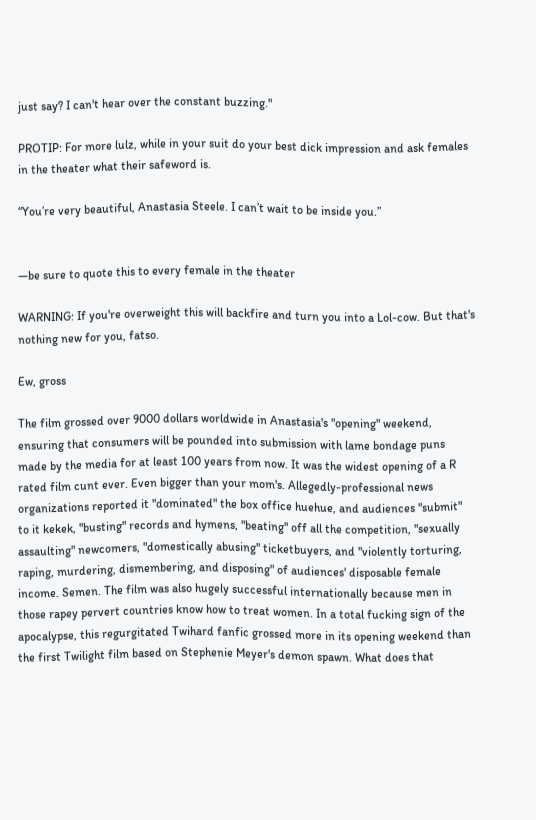just say? I can't hear over the constant buzzing."

PROTIP: For more lulz, while in your suit do your best dick impression and ask females in the theater what their safeword is.

“You’re very beautiful, Anastasia Steele. I can’t wait to be inside you.”


—be sure to quote this to every female in the theater

WARNING: If you're overweight this will backfire and turn you into a Lol-cow. But that's nothing new for you, fatso.

Ew, gross

The film grossed over 9000 dollars worldwide in Anastasia's "opening" weekend, ensuring that consumers will be pounded into submission with lame bondage puns made by the media for at least 100 years from now. It was the widest opening of a R rated film cunt ever. Even bigger than your mom's. Allegedly-professional news organizations reported it "dominated" the box office huehue, and audiences "submit" to it kekek, "busting" records and hymens, "beating" off all the competition, "sexually assaulting" newcomers, "domestically abusing" ticketbuyers, and "violently torturing, raping, murdering, dismembering, and disposing" of audiences' disposable female income. Semen. The film was also hugely successful internationally because men in those rapey pervert countries know how to treat women. In a total fucking sign of the apocalypse, this regurgitated Twihard fanfic grossed more in its opening weekend than the first Twilight film based on Stephenie Meyer's demon spawn. What does that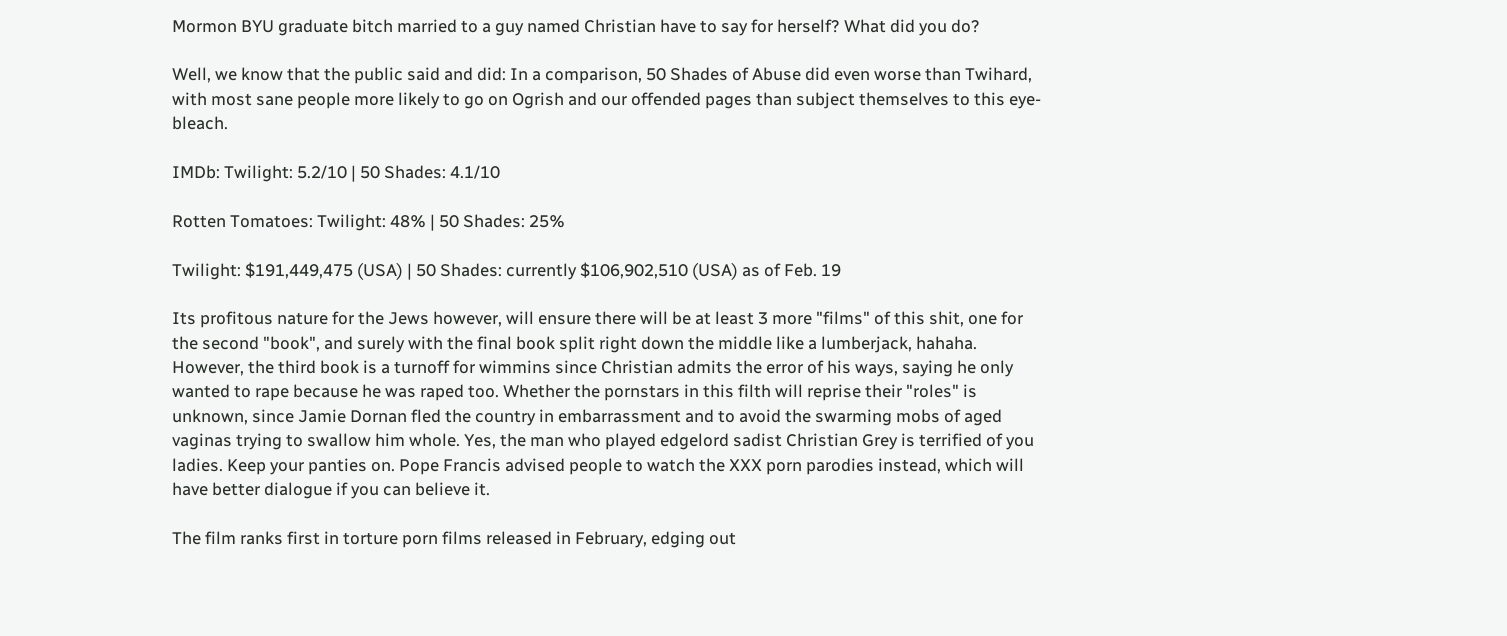Mormon BYU graduate bitch married to a guy named Christian have to say for herself? What did you do?

Well, we know that the public said and did: In a comparison, 50 Shades of Abuse did even worse than Twihard, with most sane people more likely to go on Ogrish and our offended pages than subject themselves to this eye-bleach.

IMDb: Twilight: 5.2/10 | 50 Shades: 4.1/10

Rotten Tomatoes: Twilight: 48% | 50 Shades: 25%

Twilight: $191,449,475 (USA) | 50 Shades: currently $106,902,510 (USA) as of Feb. 19

Its profitous nature for the Jews however, will ensure there will be at least 3 more "films" of this shit, one for the second "book", and surely with the final book split right down the middle like a lumberjack, hahaha. However, the third book is a turnoff for wimmins since Christian admits the error of his ways, saying he only wanted to rape because he was raped too. Whether the pornstars in this filth will reprise their "roles" is unknown, since Jamie Dornan fled the country in embarrassment and to avoid the swarming mobs of aged vaginas trying to swallow him whole. Yes, the man who played edgelord sadist Christian Grey is terrified of you ladies. Keep your panties on. Pope Francis advised people to watch the XXX porn parodies instead, which will have better dialogue if you can believe it.

The film ranks first in torture porn films released in February, edging out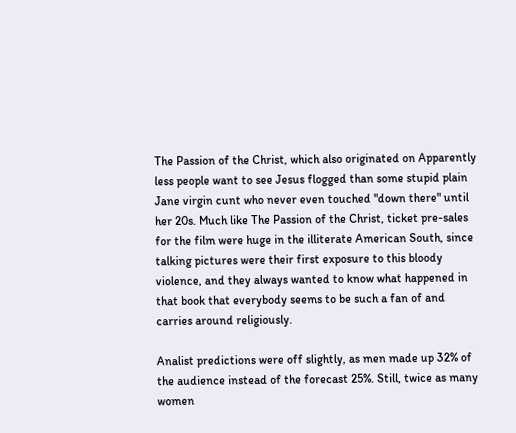The Passion of the Christ, which also originated on Apparently less people want to see Jesus flogged than some stupid plain Jane virgin cunt who never even touched "down there" until her 20s. Much like The Passion of the Christ, ticket pre-sales for the film were huge in the illiterate American South, since talking pictures were their first exposure to this bloody violence, and they always wanted to know what happened in that book that everybody seems to be such a fan of and carries around religiously.

Analist predictions were off slightly, as men made up 32% of the audience instead of the forecast 25%. Still, twice as many women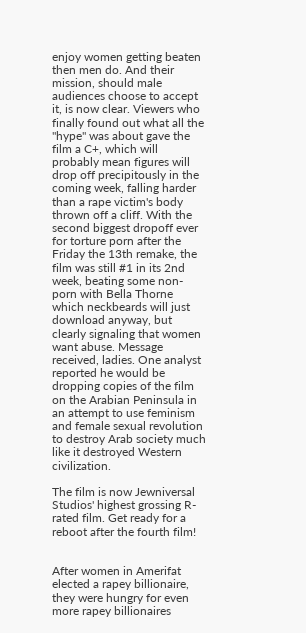enjoy women getting beaten then men do. And their mission, should male audiences choose to accept it, is now clear. Viewers who finally found out what all the "hype" was about gave the film a C+, which will probably mean figures will drop off precipitously in the coming week, falling harder than a rape victim's body thrown off a cliff. With the second biggest dropoff ever for torture porn after the Friday the 13th remake, the film was still #1 in its 2nd week, beating some non-porn with Bella Thorne which neckbeards will just download anyway, but clearly signaling that women want abuse. Message received, ladies. One analyst reported he would be dropping copies of the film on the Arabian Peninsula in an attempt to use feminism and female sexual revolution to destroy Arab society much like it destroyed Western civilization.

The film is now Jewniversal Studios' highest grossing R-rated film. Get ready for a reboot after the fourth film!


After women in Amerifat elected a rapey billionaire, they were hungry for even more rapey billionaires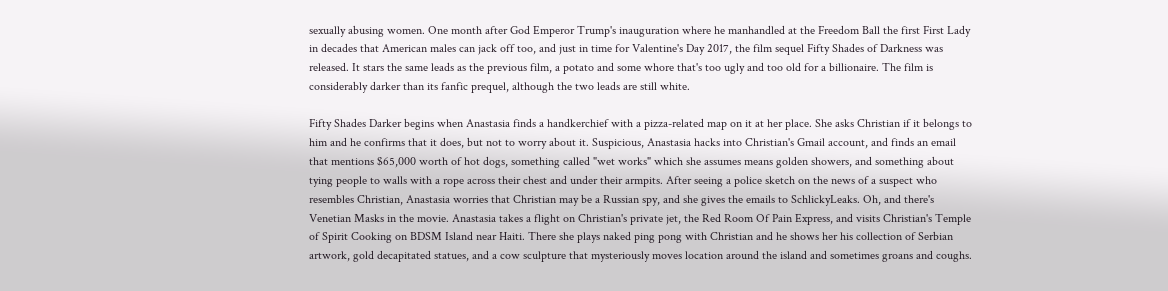sexually abusing women. One month after God Emperor Trump's inauguration where he manhandled at the Freedom Ball the first First Lady in decades that American males can jack off too, and just in time for Valentine's Day 2017, the film sequel Fifty Shades of Darkness was released. It stars the same leads as the previous film, a potato and some whore that's too ugly and too old for a billionaire. The film is considerably darker than its fanfic prequel, although the two leads are still white.

Fifty Shades Darker begins when Anastasia finds a handkerchief with a pizza-related map on it at her place. She asks Christian if it belongs to him and he confirms that it does, but not to worry about it. Suspicious, Anastasia hacks into Christian's Gmail account, and finds an email that mentions $65,000 worth of hot dogs, something called "wet works" which she assumes means golden showers, and something about tying people to walls with a rope across their chest and under their armpits. After seeing a police sketch on the news of a suspect who resembles Christian, Anastasia worries that Christian may be a Russian spy, and she gives the emails to SchlickyLeaks. Oh, and there's Venetian Masks in the movie. Anastasia takes a flight on Christian's private jet, the Red Room Of Pain Express, and visits Christian's Temple of Spirit Cooking on BDSM Island near Haiti. There she plays naked ping pong with Christian and he shows her his collection of Serbian artwork, gold decapitated statues, and a cow sculpture that mysteriously moves location around the island and sometimes groans and coughs.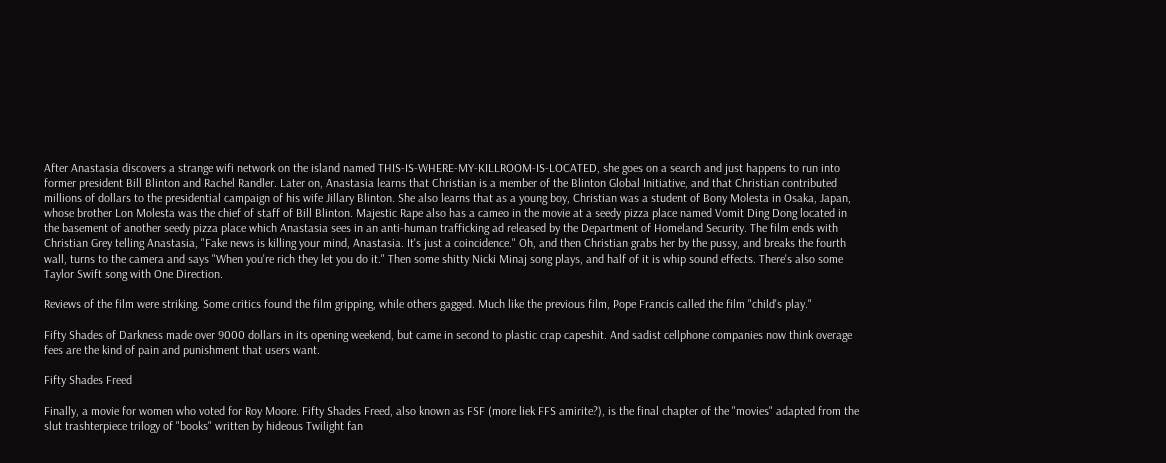After Anastasia discovers a strange wifi network on the island named THIS-IS-WHERE-MY-KILLROOM-IS-LOCATED, she goes on a search and just happens to run into former president Bill Blinton and Rachel Randler. Later on, Anastasia learns that Christian is a member of the Blinton Global Initiative, and that Christian contributed millions of dollars to the presidential campaign of his wife Jillary Blinton. She also learns that as a young boy, Christian was a student of Bony Molesta in Osaka, Japan, whose brother Lon Molesta was the chief of staff of Bill Blinton. Majestic Rape also has a cameo in the movie at a seedy pizza place named Vomit Ding Dong located in the basement of another seedy pizza place which Anastasia sees in an anti-human trafficking ad released by the Department of Homeland Security. The film ends with Christian Grey telling Anastasia, "Fake news is killing your mind, Anastasia. It's just a coincidence." Oh, and then Christian grabs her by the pussy, and breaks the fourth wall, turns to the camera and says "When you're rich they let you do it." Then some shitty Nicki Minaj song plays, and half of it is whip sound effects. There's also some Taylor Swift song with One Direction.

Reviews of the film were striking. Some critics found the film gripping, while others gagged. Much like the previous film, Pope Francis called the film "child's play."

Fifty Shades of Darkness made over 9000 dollars in its opening weekend, but came in second to plastic crap capeshit. And sadist cellphone companies now think overage fees are the kind of pain and punishment that users want.

Fifty Shades Freed

Finally, a movie for women who voted for Roy Moore. Fifty Shades Freed, also known as FSF (more liek FFS amirite?), is the final chapter of the "movies" adapted from the slut trashterpiece trilogy of "books" written by hideous Twilight fan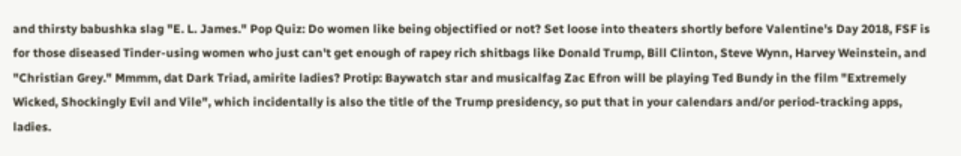and thirsty babushka slag "E. L. James." Pop Quiz: Do women like being objectified or not? Set loose into theaters shortly before Valentine's Day 2018, FSF is for those diseased Tinder-using women who just can't get enough of rapey rich shitbags like Donald Trump, Bill Clinton, Steve Wynn, Harvey Weinstein, and "Christian Grey." Mmmm, dat Dark Triad, amirite ladies? Protip: Baywatch star and musicalfag Zac Efron will be playing Ted Bundy in the film "Extremely Wicked, Shockingly Evil and Vile", which incidentally is also the title of the Trump presidency, so put that in your calendars and/or period-tracking apps, ladies.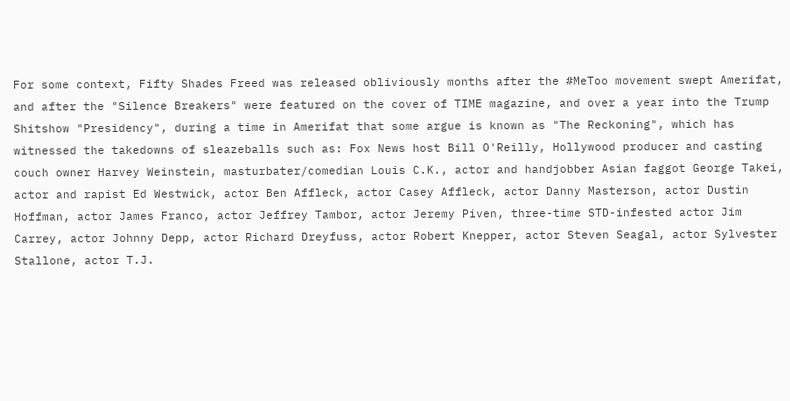For some context, Fifty Shades Freed was released obliviously months after the #MeToo movement swept Amerifat, and after the "Silence Breakers" were featured on the cover of TIME magazine, and over a year into the Trump Shitshow "Presidency", during a time in Amerifat that some argue is known as "The Reckoning", which has witnessed the takedowns of sleazeballs such as: Fox News host Bill O'Reilly, Hollywood producer and casting couch owner Harvey Weinstein, masturbater/comedian Louis C.K., actor and handjobber Asian faggot George Takei, actor and rapist Ed Westwick, actor Ben Affleck, actor Casey Affleck, actor Danny Masterson, actor Dustin Hoffman, actor James Franco, actor Jeffrey Tambor, actor Jeremy Piven, three-time STD-infested actor Jim Carrey, actor Johnny Depp, actor Richard Dreyfuss, actor Robert Knepper, actor Steven Seagal, actor Sylvester Stallone, actor T.J.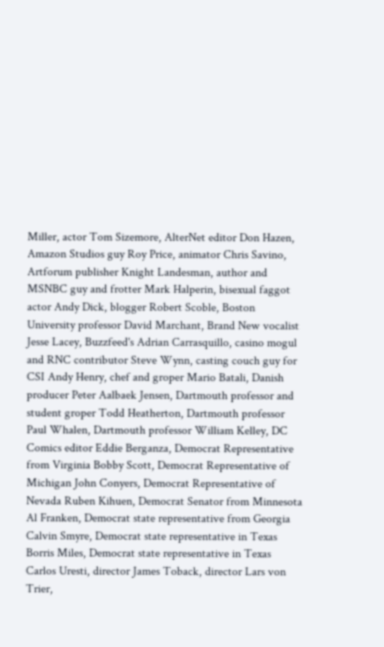Miller, actor Tom Sizemore, AlterNet editor Don Hazen, Amazon Studios guy Roy Price, animator Chris Savino, Artforum publisher Knight Landesman, author and MSNBC guy and frotter Mark Halperin, bisexual faggot actor Andy Dick, blogger Robert Scoble, Boston University professor David Marchant, Brand New vocalist Jesse Lacey, Buzzfeed's Adrian Carrasquillo, casino mogul and RNC contributor Steve Wynn, casting couch guy for CSI Andy Henry, chef and groper Mario Batali, Danish producer Peter Aalbaek Jensen, Dartmouth professor and student groper Todd Heatherton, Dartmouth professor Paul Whalen, Dartmouth professor William Kelley, DC Comics editor Eddie Berganza, Democrat Representative from Virginia Bobby Scott, Democrat Representative of Michigan John Conyers, Democrat Representative of Nevada Ruben Kihuen, Democrat Senator from Minnesota Al Franken, Democrat state representative from Georgia Calvin Smyre, Democrat state representative in Texas Borris Miles, Democrat state representative in Texas Carlos Uresti, director James Toback, director Lars von Trier,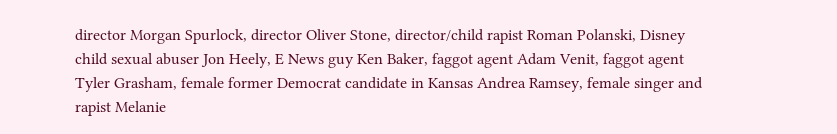director Morgan Spurlock, director Oliver Stone, director/child rapist Roman Polanski, Disney child sexual abuser Jon Heely, E News guy Ken Baker, faggot agent Adam Venit, faggot agent Tyler Grasham, female former Democrat candidate in Kansas Andrea Ramsey, female singer and rapist Melanie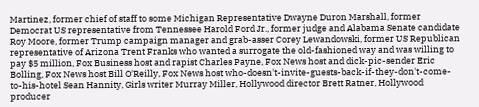Martinez, former chief of staff to some Michigan Representative Dwayne Duron Marshall, former Democrat US representative from Tennessee Harold Ford Jr., former judge and Alabama Senate candidate Roy Moore, former Trump campaign manager and grab-asser Corey Lewandowski, former US Republican representative of Arizona Trent Franks who wanted a surrogate the old-fashioned way and was willing to pay $5 million, Fox Business host and rapist Charles Payne, Fox News host and dick-pic-sender Eric Bolling, Fox News host Bill O'Reilly, Fox News host who-doesn't-invite-guests-back-if-they-don't-come-to-his-hotel Sean Hannity, Girls writer Murray Miller, Hollywood director Brett Ratner, Hollywood producer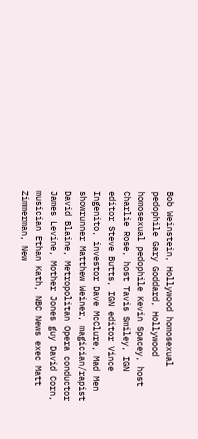Bob Weinstein, Hollywood homosexual pedophile Gary Goddard, Hollywood homosexual pedophile Kevin Spacey, host Charlie Rose, host Tavis Smiley, IGN editor Steve Butts, IGN editor Vince Ingenito, investor Dave McClure, Mad Men showrunner Matthew Weiner, magician/rapist David Blaine, Metropolitan Opera conductor James Levine, Mother Jones guy David Corn, musician Ethan Kath, NBC News exec Matt Zimmerman, New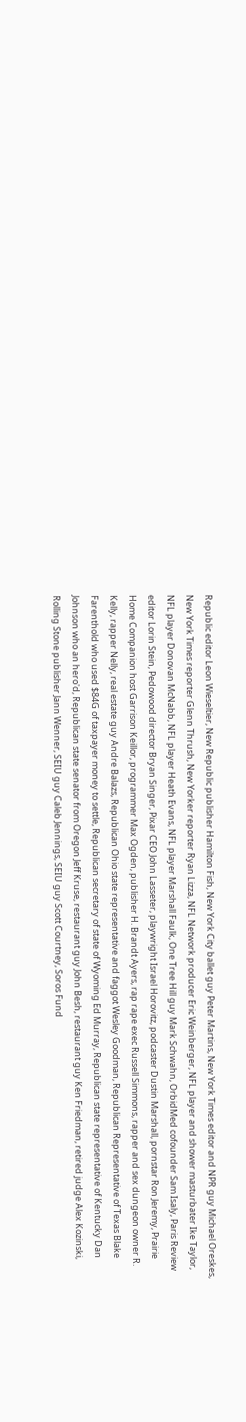Republic editor Leon Wieseltier, New Republic publisher Hamilton Fish, New York City ballet guy Peter Martins, New York Times editor and NPR guy Michael Oreskes, New York Times reporter Glenn Thrush, New Yorker reporter Ryan Lizza, NFL Network producer Eric Weinberger, NFL player and shower masturbater Ike Taylor, NFL player Donovan McNabb, NFL player Heath Evans, NFL player Marshall Faulk, One Tree Hill guy Mark Schwahn, OrbidMed cofounder Sam Isaly, Paris Review editor Lorin Stein, Pedowood director Bryan Singer, Pixar CEO John Lasseter, playwright Israel Horovitz, podcaster Dustin Marshall, pornstar Ron Jeremy, Prairie Home Companion host Garrison Keillor, programmer Max Ogden, publisher H. Brandt Ayers, rap rape exec Russell Simmons, rapper and sex dungeon owner R. Kelly, rapper Nelly, real estate guy Andre Balazs, Republican Ohio state representative and faggot Wesley Goodman, Republican Representative of Texas Blake Farenthold who used $84G of taxpayer money to settle, Republican secretary of state of Wyoming Ed Murray, Republican state representative of Kentucky Dan Johnson who an hero'd, Republican state senator from Oregon Jeff Kruse, restaurant guy John Besh, restaurant guy Ken Friedman, retired judge Alex Kozinski, Rolling Stone publisher Jann Wenner, SEIU guy Caleb Jennings, SEIU guy Scott Courtney, Soros Fund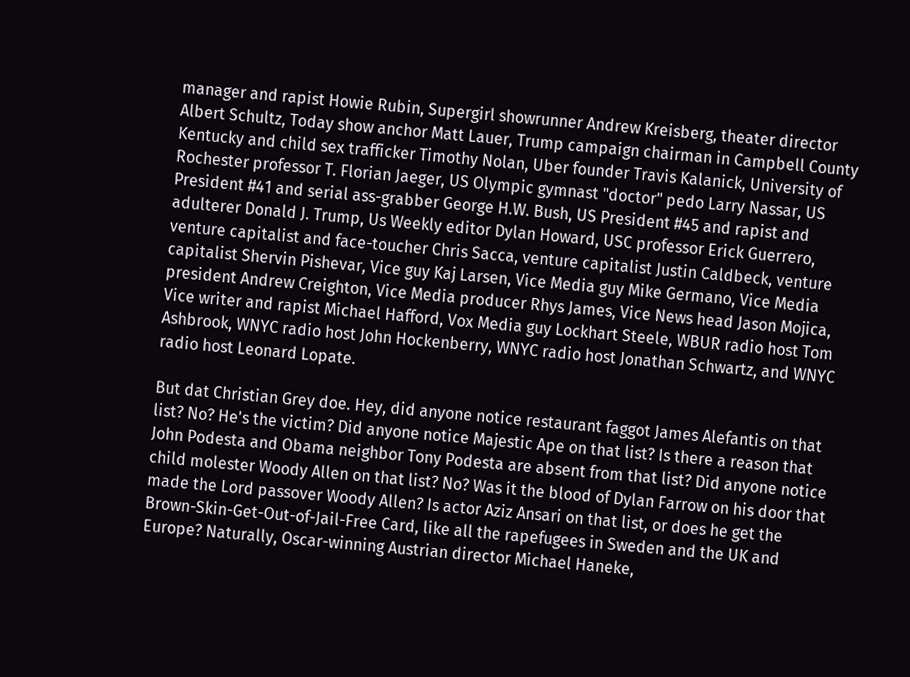manager and rapist Howie Rubin, Supergirl showrunner Andrew Kreisberg, theater director Albert Schultz, Today show anchor Matt Lauer, Trump campaign chairman in Campbell County Kentucky and child sex trafficker Timothy Nolan, Uber founder Travis Kalanick, University of Rochester professor T. Florian Jaeger, US Olympic gymnast "doctor" pedo Larry Nassar, US President #41 and serial ass-grabber George H.W. Bush, US President #45 and rapist and adulterer Donald J. Trump, Us Weekly editor Dylan Howard, USC professor Erick Guerrero, venture capitalist and face-toucher Chris Sacca, venture capitalist Justin Caldbeck, venture capitalist Shervin Pishevar, Vice guy Kaj Larsen, Vice Media guy Mike Germano, Vice Media president Andrew Creighton, Vice Media producer Rhys James, Vice News head Jason Mojica, Vice writer and rapist Michael Hafford, Vox Media guy Lockhart Steele, WBUR radio host Tom Ashbrook, WNYC radio host John Hockenberry, WNYC radio host Jonathan Schwartz, and WNYC radio host Leonard Lopate.

But dat Christian Grey doe. Hey, did anyone notice restaurant faggot James Alefantis on that list? No? He's the victim? Did anyone notice Majestic Ape on that list? Is there a reason that John Podesta and Obama neighbor Tony Podesta are absent from that list? Did anyone notice child molester Woody Allen on that list? No? Was it the blood of Dylan Farrow on his door that made the Lord passover Woody Allen? Is actor Aziz Ansari on that list, or does he get the Brown-Skin-Get-Out-of-Jail-Free Card, like all the rapefugees in Sweden and the UK and Europe? Naturally, Oscar-winning Austrian director Michael Haneke,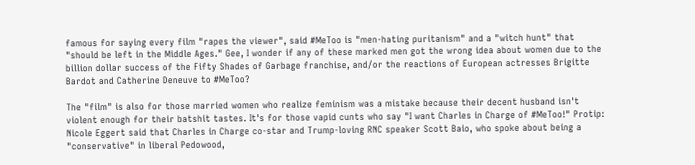famous for saying every film "rapes the viewer", said #MeToo is "men-hating puritanism" and a "witch hunt" that "should be left in the Middle Ages." Gee, I wonder if any of these marked men got the wrong idea about women due to the billion dollar success of the Fifty Shades of Garbage franchise, and/or the reactions of European actresses Brigitte Bardot and Catherine Deneuve to #MeToo?

The "film" is also for those married women who realize feminism was a mistake because their decent husband isn't violent enough for their batshit tastes. It's for those vapid cunts who say "I want Charles in Charge of #MeToo!" Protip: Nicole Eggert said that Charles in Charge co-star and Trump-loving RNC speaker Scott Baio, who spoke about being a "conservative" in liberal Pedowood,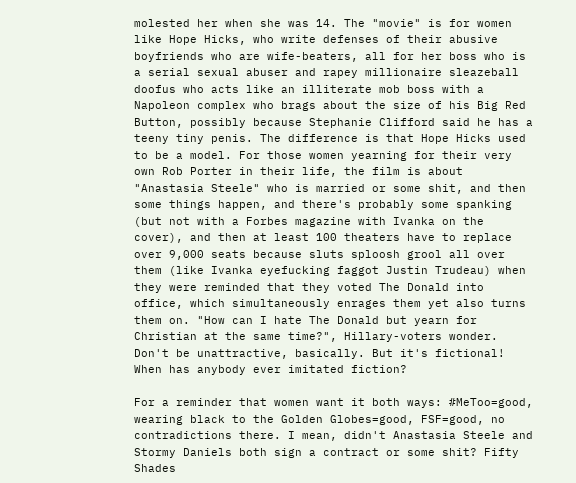molested her when she was 14. The "movie" is for women like Hope Hicks, who write defenses of their abusive boyfriends who are wife-beaters, all for her boss who is a serial sexual abuser and rapey millionaire sleazeball doofus who acts like an illiterate mob boss with a Napoleon complex who brags about the size of his Big Red Button, possibly because Stephanie Clifford said he has a teeny tiny penis. The difference is that Hope Hicks used to be a model. For those women yearning for their very own Rob Porter in their life, the film is about "Anastasia Steele" who is married or some shit, and then some things happen, and there's probably some spanking (but not with a Forbes magazine with Ivanka on the cover), and then at least 100 theaters have to replace over 9,000 seats because sluts sploosh grool all over them (like Ivanka eyefucking faggot Justin Trudeau) when they were reminded that they voted The Donald into office, which simultaneously enrages them yet also turns them on. "How can I hate The Donald but yearn for Christian at the same time?", Hillary-voters wonder. Don't be unattractive, basically. But it's fictional! When has anybody ever imitated fiction?

For a reminder that women want it both ways: #MeToo=good, wearing black to the Golden Globes=good, FSF=good, no contradictions there. I mean, didn't Anastasia Steele and Stormy Daniels both sign a contract or some shit? Fifty Shades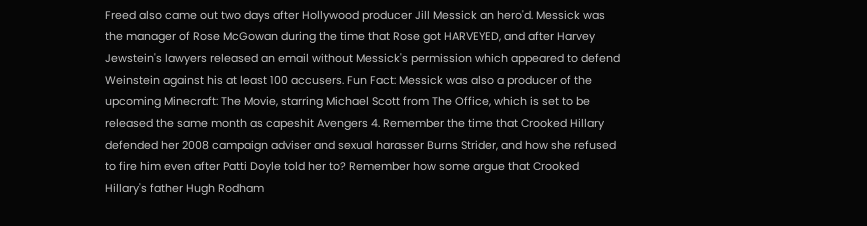Freed also came out two days after Hollywood producer Jill Messick an hero'd. Messick was the manager of Rose McGowan during the time that Rose got HARVEYED, and after Harvey Jewstein's lawyers released an email without Messick's permission which appeared to defend Weinstein against his at least 100 accusers. Fun Fact: Messick was also a producer of the upcoming Minecraft: The Movie, starring Michael Scott from The Office, which is set to be released the same month as capeshit Avengers 4. Remember the time that Crooked Hillary defended her 2008 campaign adviser and sexual harasser Burns Strider, and how she refused to fire him even after Patti Doyle told her to? Remember how some argue that Crooked Hillary's father Hugh Rodham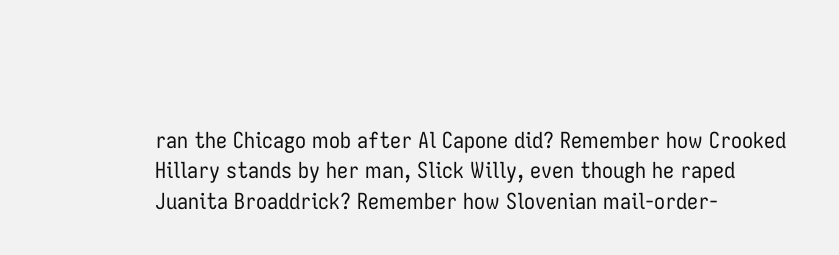ran the Chicago mob after Al Capone did? Remember how Crooked Hillary stands by her man, Slick Willy, even though he raped Juanita Broaddrick? Remember how Slovenian mail-order-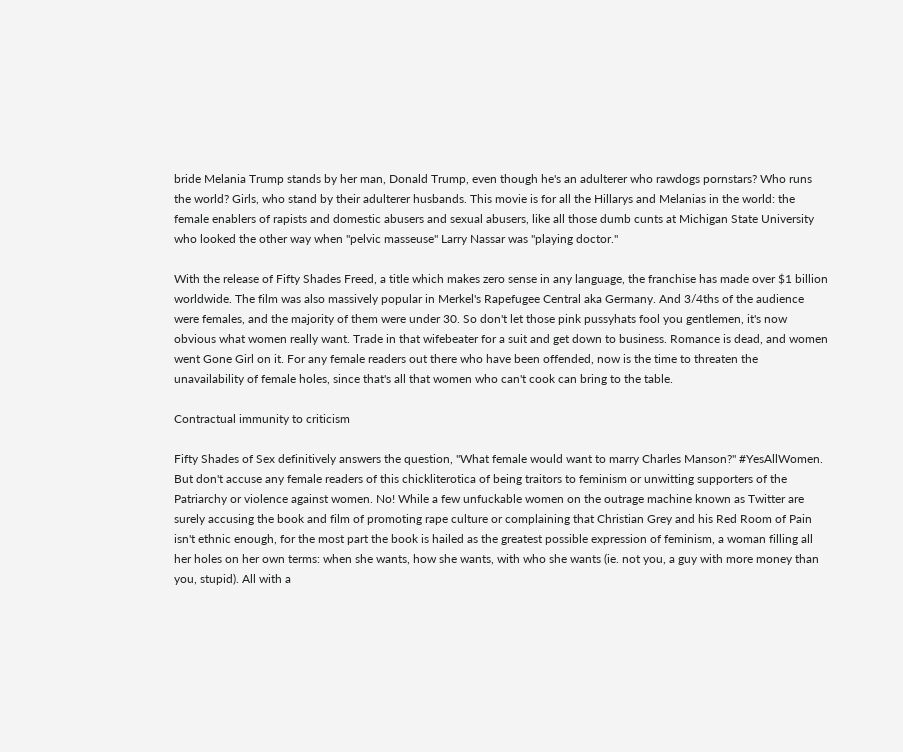bride Melania Trump stands by her man, Donald Trump, even though he's an adulterer who rawdogs pornstars? Who runs the world? Girls, who stand by their adulterer husbands. This movie is for all the Hillarys and Melanias in the world: the female enablers of rapists and domestic abusers and sexual abusers, like all those dumb cunts at Michigan State University who looked the other way when "pelvic masseuse" Larry Nassar was "playing doctor."

With the release of Fifty Shades Freed, a title which makes zero sense in any language, the franchise has made over $1 billion worldwide. The film was also massively popular in Merkel's Rapefugee Central aka Germany. And 3/4ths of the audience were females, and the majority of them were under 30. So don't let those pink pussyhats fool you gentlemen, it's now obvious what women really want. Trade in that wifebeater for a suit and get down to business. Romance is dead, and women went Gone Girl on it. For any female readers out there who have been offended, now is the time to threaten the unavailability of female holes, since that's all that women who can't cook can bring to the table.

Contractual immunity to criticism

Fifty Shades of Sex definitively answers the question, "What female would want to marry Charles Manson?" #YesAllWomen. But don't accuse any female readers of this chickliterotica of being traitors to feminism or unwitting supporters of the Patriarchy or violence against women. No! While a few unfuckable women on the outrage machine known as Twitter are surely accusing the book and film of promoting rape culture or complaining that Christian Grey and his Red Room of Pain isn't ethnic enough, for the most part the book is hailed as the greatest possible expression of feminism, a woman filling all her holes on her own terms: when she wants, how she wants, with who she wants (ie. not you, a guy with more money than you, stupid). All with a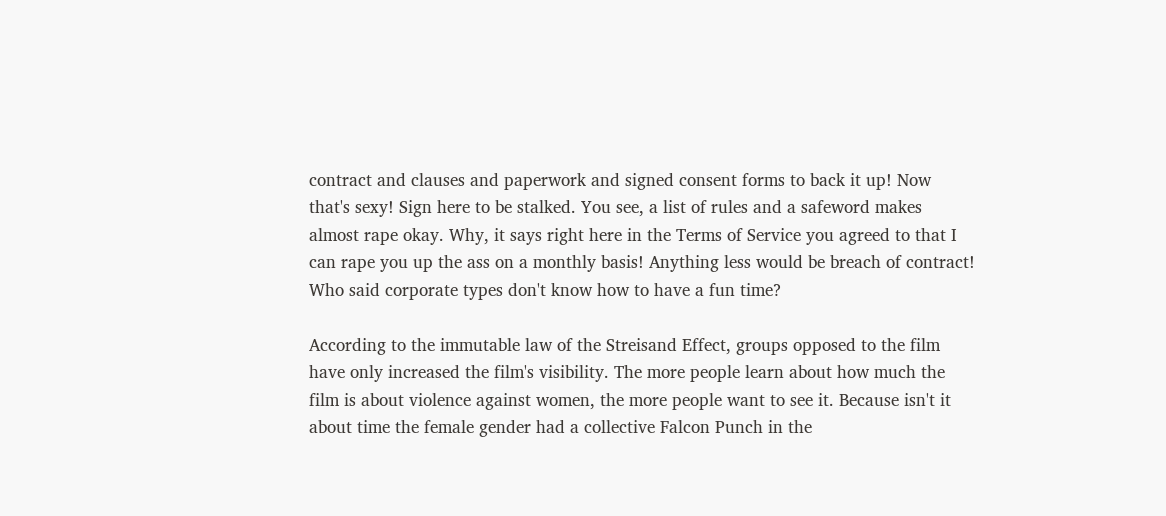contract and clauses and paperwork and signed consent forms to back it up! Now that's sexy! Sign here to be stalked. You see, a list of rules and a safeword makes almost rape okay. Why, it says right here in the Terms of Service you agreed to that I can rape you up the ass on a monthly basis! Anything less would be breach of contract! Who said corporate types don't know how to have a fun time?

According to the immutable law of the Streisand Effect, groups opposed to the film have only increased the film's visibility. The more people learn about how much the film is about violence against women, the more people want to see it. Because isn't it about time the female gender had a collective Falcon Punch in the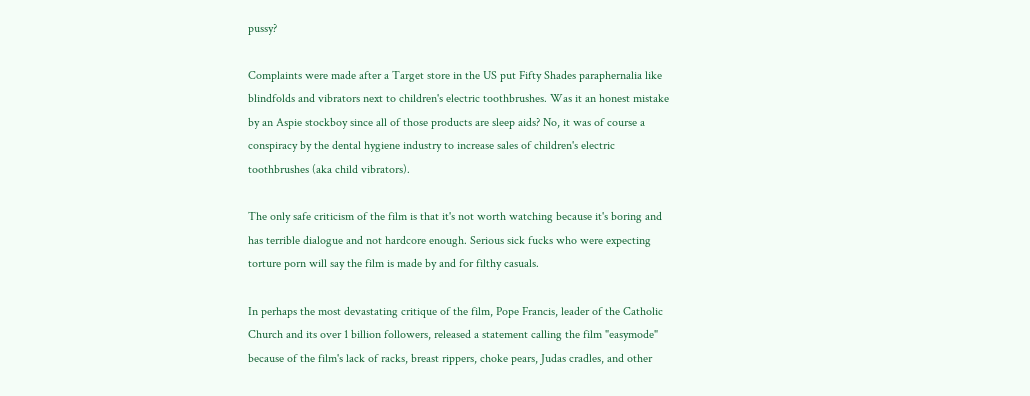pussy?

Complaints were made after a Target store in the US put Fifty Shades paraphernalia like blindfolds and vibrators next to children's electric toothbrushes. Was it an honest mistake by an Aspie stockboy since all of those products are sleep aids? No, it was of course a conspiracy by the dental hygiene industry to increase sales of children's electric toothbrushes (aka child vibrators).

The only safe criticism of the film is that it's not worth watching because it's boring and has terrible dialogue and not hardcore enough. Serious sick fucks who were expecting torture porn will say the film is made by and for filthy casuals.

In perhaps the most devastating critique of the film, Pope Francis, leader of the Catholic Church and its over 1 billion followers, released a statement calling the film "easymode" because of the film's lack of racks, breast rippers, choke pears, Judas cradles, and other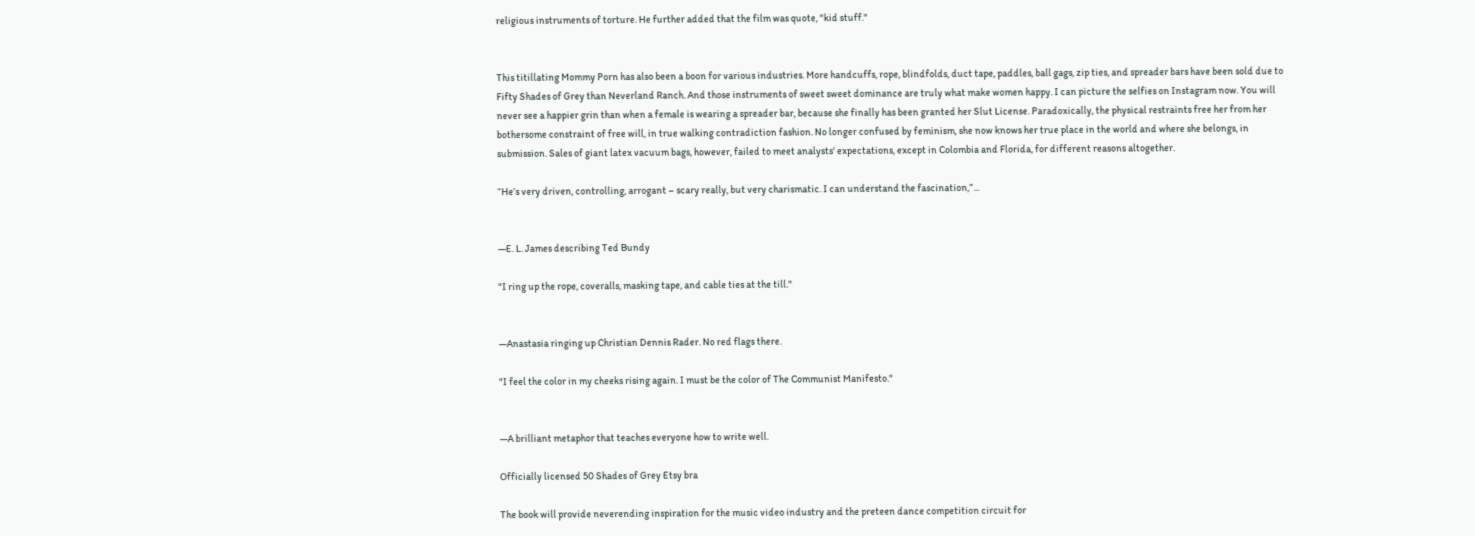religious instruments of torture. He further added that the film was quote, "kid stuff."


This titillating Mommy Porn has also been a boon for various industries. More handcuffs, rope, blindfolds, duct tape, paddles, ball gags, zip ties, and spreader bars have been sold due to Fifty Shades of Grey than Neverland Ranch. And those instruments of sweet sweet dominance are truly what make women happy. I can picture the selfies on Instagram now. You will never see a happier grin than when a female is wearing a spreader bar, because she finally has been granted her Slut License. Paradoxically, the physical restraints free her from her bothersome constraint of free will, in true walking contradiction fashion. No longer confused by feminism, she now knows her true place in the world and where she belongs, in submission. Sales of giant latex vacuum bags, however, failed to meet analysts' expectations, except in Colombia and Florida, for different reasons altogether.

“He’s very driven, controlling, arrogant – scary really, but very charismatic. I can understand the fascination,”...


—E. L. James describing Ted Bundy

"I ring up the rope, coveralls, masking tape, and cable ties at the till."


—Anastasia ringing up Christian Dennis Rader. No red flags there.

"I feel the color in my cheeks rising again. I must be the color of The Communist Manifesto."


—A brilliant metaphor that teaches everyone how to write well.

Officially licensed 50 Shades of Grey Etsy bra

The book will provide neverending inspiration for the music video industry and the preteen dance competition circuit for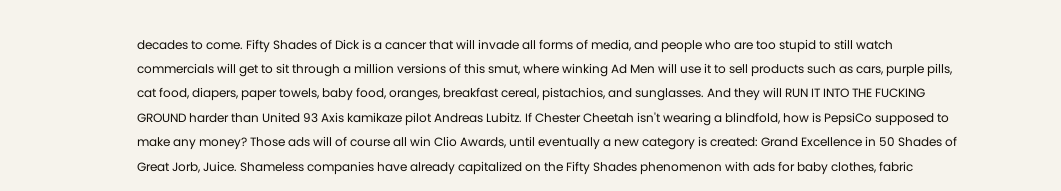decades to come. Fifty Shades of Dick is a cancer that will invade all forms of media, and people who are too stupid to still watch commercials will get to sit through a million versions of this smut, where winking Ad Men will use it to sell products such as cars, purple pills, cat food, diapers, paper towels, baby food, oranges, breakfast cereal, pistachios, and sunglasses. And they will RUN IT INTO THE FUCKING GROUND harder than United 93 Axis kamikaze pilot Andreas Lubitz. If Chester Cheetah isn't wearing a blindfold, how is PepsiCo supposed to make any money? Those ads will of course all win Clio Awards, until eventually a new category is created: Grand Excellence in 50 Shades of Great Jorb, Juice. Shameless companies have already capitalized on the Fifty Shades phenomenon with ads for baby clothes, fabric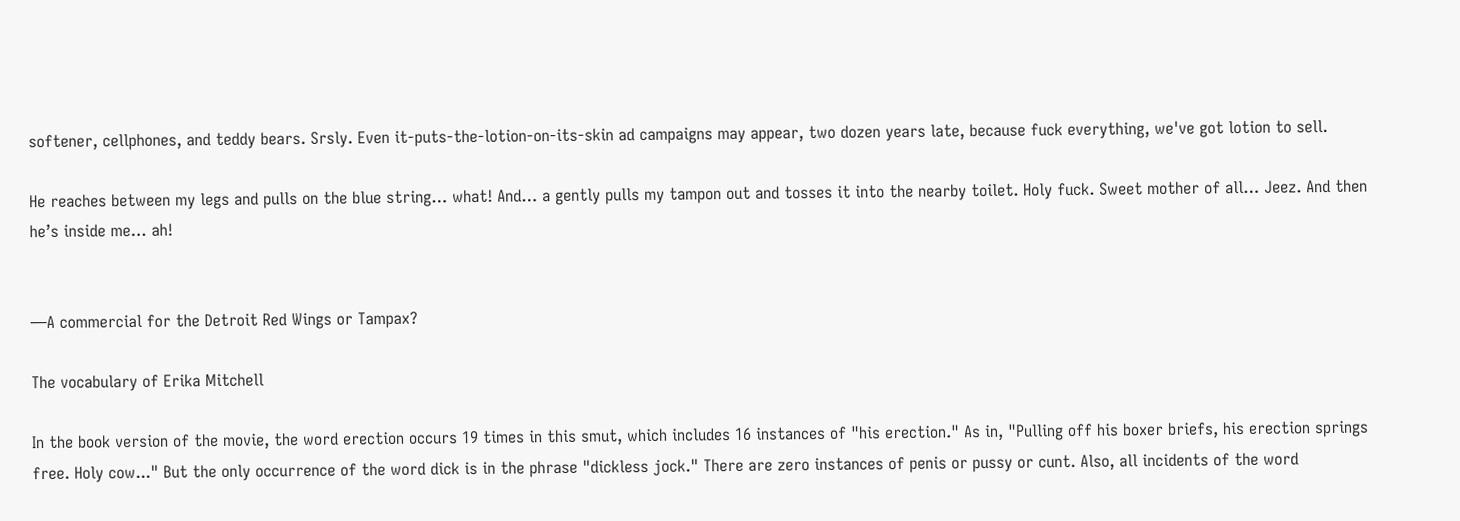softener, cellphones, and teddy bears. Srsly. Even it-puts-the-lotion-on-its-skin ad campaigns may appear, two dozen years late, because fuck everything, we've got lotion to sell.

He reaches between my legs and pulls on the blue string… what! And… a gently pulls my tampon out and tosses it into the nearby toilet. Holy fuck. Sweet mother of all… Jeez. And then he’s inside me… ah!


—A commercial for the Detroit Red Wings or Tampax?

The vocabulary of Erika Mitchell

In the book version of the movie, the word erection occurs 19 times in this smut, which includes 16 instances of "his erection." As in, "Pulling off his boxer briefs, his erection springs free. Holy cow..." But the only occurrence of the word dick is in the phrase "dickless jock." There are zero instances of penis or pussy or cunt. Also, all incidents of the word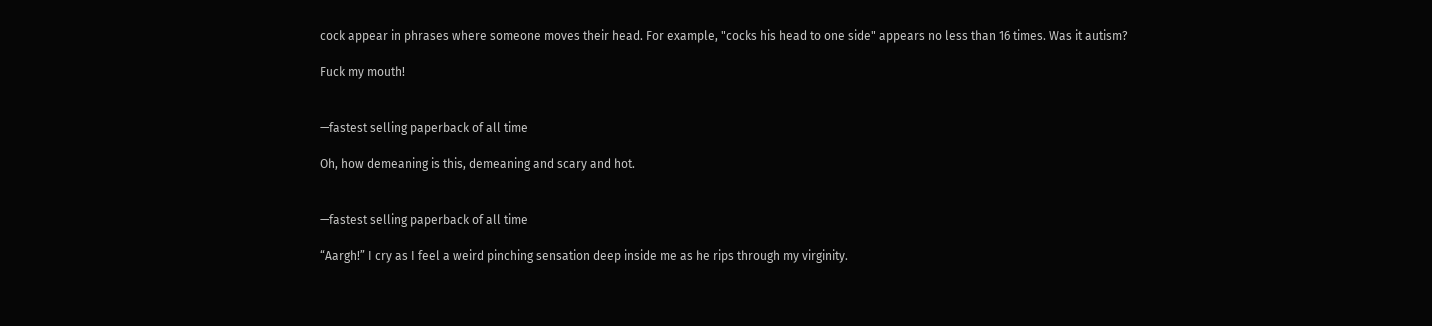cock appear in phrases where someone moves their head. For example, "cocks his head to one side" appears no less than 16 times. Was it autism?

Fuck my mouth!


—fastest selling paperback of all time

Oh, how demeaning is this, demeaning and scary and hot.


—fastest selling paperback of all time

“Aargh!” I cry as I feel a weird pinching sensation deep inside me as he rips through my virginity.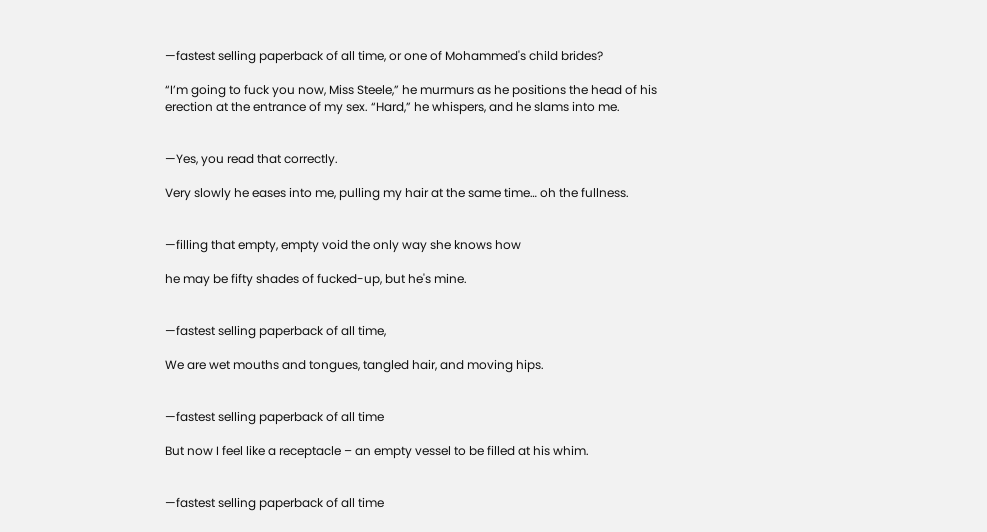—fastest selling paperback of all time, or one of Mohammed's child brides?

“I’m going to fuck you now, Miss Steele,” he murmurs as he positions the head of his erection at the entrance of my sex. “Hard,” he whispers, and he slams into me.


—Yes, you read that correctly.

Very slowly he eases into me, pulling my hair at the same time… oh the fullness.


—filling that empty, empty void the only way she knows how

he may be fifty shades of fucked-up, but he's mine.


—fastest selling paperback of all time,

We are wet mouths and tongues, tangled hair, and moving hips.


—fastest selling paperback of all time

But now I feel like a receptacle – an empty vessel to be filled at his whim.


—fastest selling paperback of all time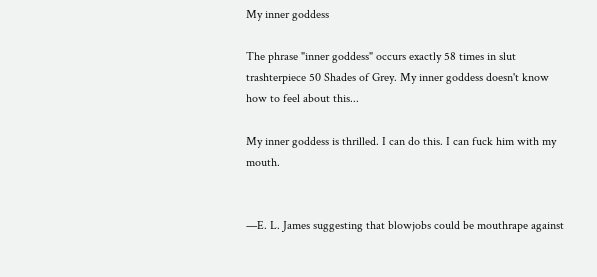My inner goddess

The phrase "inner goddess" occurs exactly 58 times in slut trashterpiece 50 Shades of Grey. My inner goddess doesn't know how to feel about this...

My inner goddess is thrilled. I can do this. I can fuck him with my mouth.


—E. L. James suggesting that blowjobs could be mouthrape against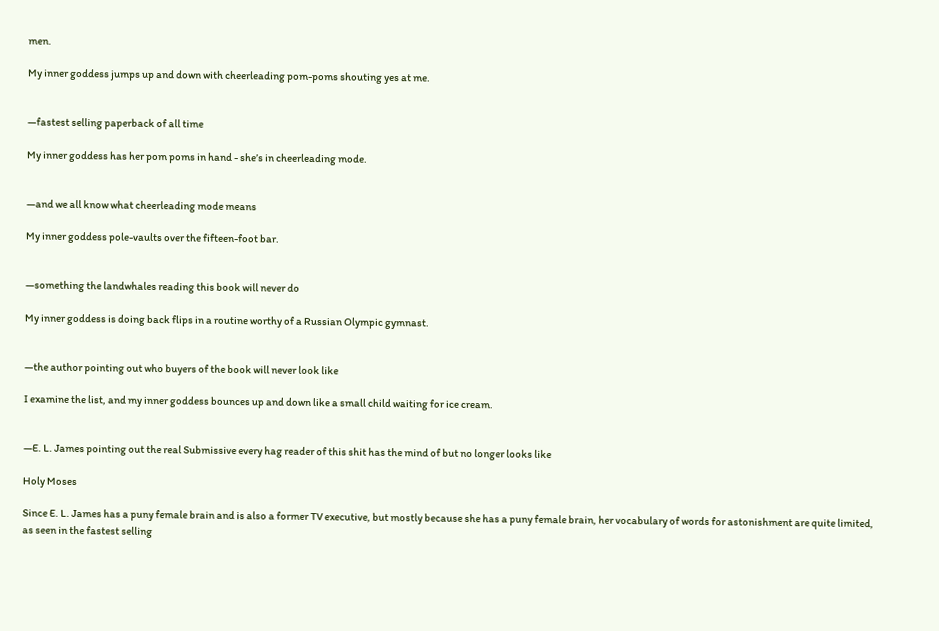men.

My inner goddess jumps up and down with cheerleading pom-poms shouting yes at me.


—fastest selling paperback of all time

My inner goddess has her pom poms in hand - she’s in cheerleading mode.


—and we all know what cheerleading mode means

My inner goddess pole-vaults over the fifteen-foot bar.


—something the landwhales reading this book will never do

My inner goddess is doing back flips in a routine worthy of a Russian Olympic gymnast.


—the author pointing out who buyers of the book will never look like

I examine the list, and my inner goddess bounces up and down like a small child waiting for ice cream.


—E. L. James pointing out the real Submissive every hag reader of this shit has the mind of but no longer looks like

Holy Moses

Since E. L. James has a puny female brain and is also a former TV executive, but mostly because she has a puny female brain, her vocabulary of words for astonishment are quite limited, as seen in the fastest selling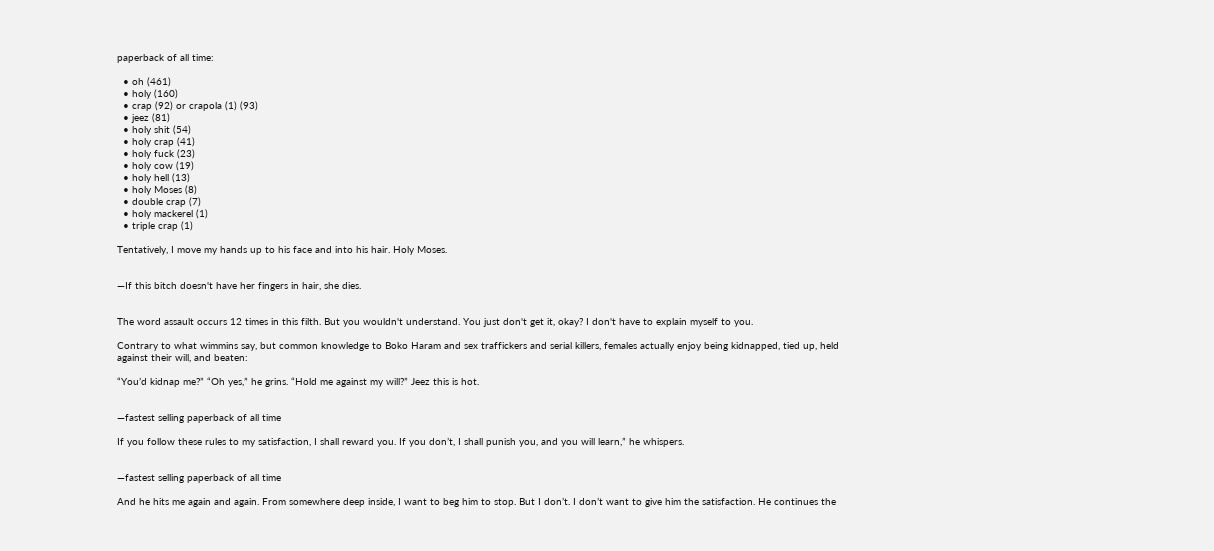paperback of all time:

  • oh (461)
  • holy (160)
  • crap (92) or crapola (1) (93)
  • jeez (81)
  • holy shit (54)
  • holy crap (41)
  • holy fuck (23)
  • holy cow (19)
  • holy hell (13)
  • holy Moses (8)
  • double crap (7)
  • holy mackerel (1)
  • triple crap (1)

Tentatively, I move my hands up to his face and into his hair. Holy Moses.


—If this bitch doesn't have her fingers in hair, she dies.


The word assault occurs 12 times in this filth. But you wouldn't understand. You just don't get it, okay? I don't have to explain myself to you.

Contrary to what wimmins say, but common knowledge to Boko Haram and sex traffickers and serial killers, females actually enjoy being kidnapped, tied up, held against their will, and beaten:

“You’d kidnap me?” “Oh yes,” he grins. “Hold me against my will?” Jeez this is hot.


—fastest selling paperback of all time

If you follow these rules to my satisfaction, I shall reward you. If you don’t, I shall punish you, and you will learn,” he whispers.


—fastest selling paperback of all time

And he hits me again and again. From somewhere deep inside, I want to beg him to stop. But I don’t. I don’t want to give him the satisfaction. He continues the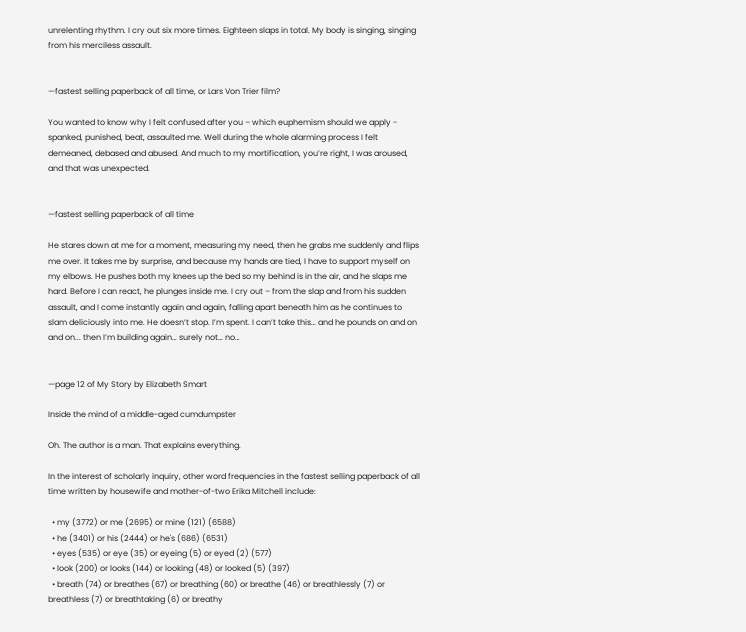unrelenting rhythm. I cry out six more times. Eighteen slaps in total. My body is singing, singing from his merciless assault.


—fastest selling paperback of all time, or Lars Von Trier film?

You wanted to know why I felt confused after you – which euphemism should we apply - spanked, punished, beat, assaulted me. Well during the whole alarming process I felt demeaned, debased and abused. And much to my mortification, you’re right, I was aroused, and that was unexpected.


—fastest selling paperback of all time

He stares down at me for a moment, measuring my need, then he grabs me suddenly and flips me over. It takes me by surprise, and because my hands are tied, I have to support myself on my elbows. He pushes both my knees up the bed so my behind is in the air, and he slaps me hard. Before I can react, he plunges inside me. I cry out – from the slap and from his sudden assault, and I come instantly again and again, falling apart beneath him as he continues to slam deliciously into me. He doesn’t stop. I’m spent. I can’t take this… and he pounds on and on and on... then I’m building again… surely not… no…


—page 12 of My Story by Elizabeth Smart

Inside the mind of a middle-aged cumdumpster

Oh. The author is a man. That explains everything.

In the interest of scholarly inquiry, other word frequencies in the fastest selling paperback of all time written by housewife and mother-of-two Erika Mitchell include:

  • my (3772) or me (2695) or mine (121) (6588)
  • he (3401) or his (2444) or he's (686) (6531)
  • eyes (535) or eye (35) or eyeing (5) or eyed (2) (577)
  • look (200) or looks (144) or looking (48) or looked (5) (397)
  • breath (74) or breathes (67) or breathing (60) or breathe (46) or breathlessly (7) or breathless (7) or breathtaking (6) or breathy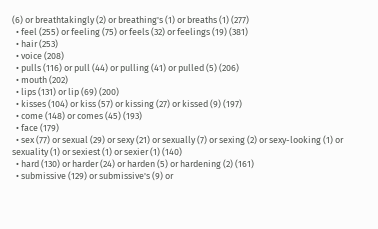(6) or breathtakingly (2) or breathing's (1) or breaths (1) (277)
  • feel (255) or feeling (75) or feels (32) or feelings (19) (381)
  • hair (253)
  • voice (208)
  • pulls (116) or pull (44) or pulling (41) or pulled (5) (206)
  • mouth (202)
  • lips (131) or lip (69) (200)
  • kisses (104) or kiss (57) or kissing (27) or kissed (9) (197)
  • come (148) or comes (45) (193)
  • face (179)
  • sex (77) or sexual (29) or sexy (21) or sexually (7) or sexing (2) or sexy-looking (1) or sexuality (1) or sexiest (1) or sexier (1) (140)
  • hard (130) or harder (24) or harden (5) or hardening (2) (161)
  • submissive (129) or submissive's (9) or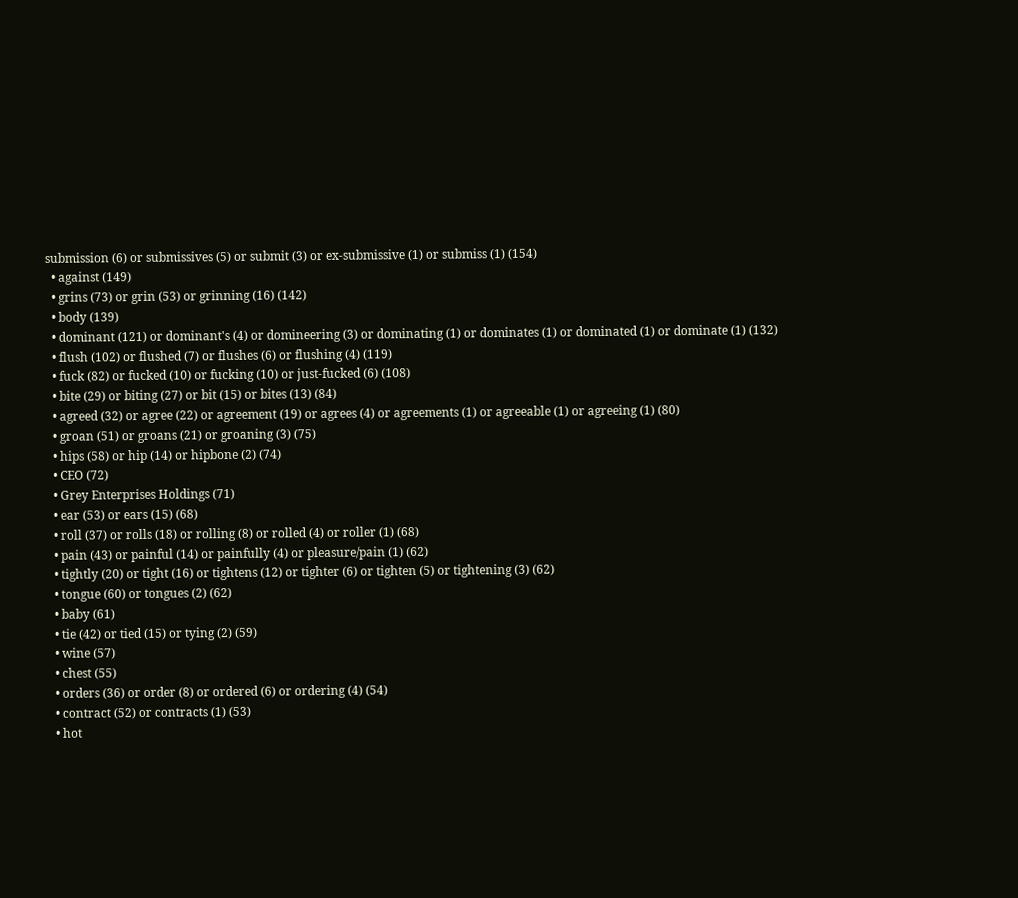submission (6) or submissives (5) or submit (3) or ex-submissive (1) or submiss (1) (154)
  • against (149)
  • grins (73) or grin (53) or grinning (16) (142)
  • body (139)
  • dominant (121) or dominant's (4) or domineering (3) or dominating (1) or dominates (1) or dominated (1) or dominate (1) (132)
  • flush (102) or flushed (7) or flushes (6) or flushing (4) (119)
  • fuck (82) or fucked (10) or fucking (10) or just-fucked (6) (108)
  • bite (29) or biting (27) or bit (15) or bites (13) (84)
  • agreed (32) or agree (22) or agreement (19) or agrees (4) or agreements (1) or agreeable (1) or agreeing (1) (80)
  • groan (51) or groans (21) or groaning (3) (75)
  • hips (58) or hip (14) or hipbone (2) (74)
  • CEO (72)
  • Grey Enterprises Holdings (71)
  • ear (53) or ears (15) (68)
  • roll (37) or rolls (18) or rolling (8) or rolled (4) or roller (1) (68)
  • pain (43) or painful (14) or painfully (4) or pleasure/pain (1) (62)
  • tightly (20) or tight (16) or tightens (12) or tighter (6) or tighten (5) or tightening (3) (62)
  • tongue (60) or tongues (2) (62)
  • baby (61)
  • tie (42) or tied (15) or tying (2) (59)
  • wine (57)
  • chest (55)
  • orders (36) or order (8) or ordered (6) or ordering (4) (54)
  • contract (52) or contracts (1) (53)
  • hot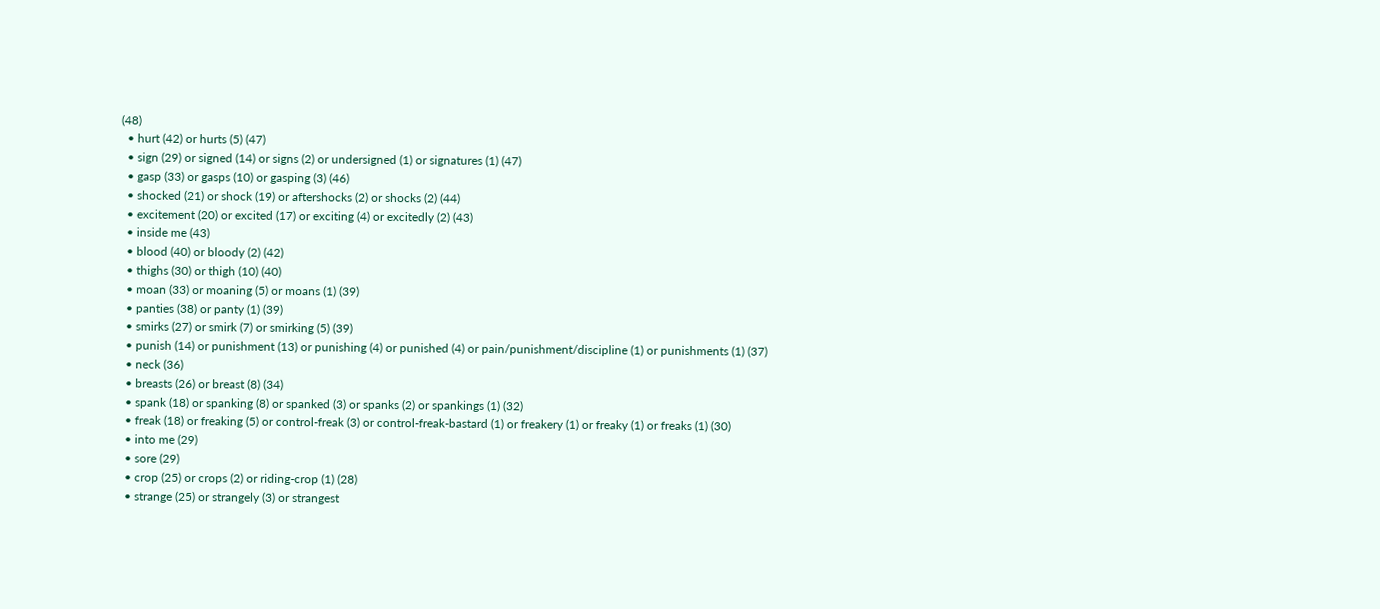(48)
  • hurt (42) or hurts (5) (47)
  • sign (29) or signed (14) or signs (2) or undersigned (1) or signatures (1) (47)
  • gasp (33) or gasps (10) or gasping (3) (46)
  • shocked (21) or shock (19) or aftershocks (2) or shocks (2) (44)
  • excitement (20) or excited (17) or exciting (4) or excitedly (2) (43)
  • inside me (43)
  • blood (40) or bloody (2) (42)
  • thighs (30) or thigh (10) (40)
  • moan (33) or moaning (5) or moans (1) (39)
  • panties (38) or panty (1) (39)
  • smirks (27) or smirk (7) or smirking (5) (39)
  • punish (14) or punishment (13) or punishing (4) or punished (4) or pain/punishment/discipline (1) or punishments (1) (37)
  • neck (36)
  • breasts (26) or breast (8) (34)
  • spank (18) or spanking (8) or spanked (3) or spanks (2) or spankings (1) (32)
  • freak (18) or freaking (5) or control-freak (3) or control-freak-bastard (1) or freakery (1) or freaky (1) or freaks (1) (30)
  • into me (29)
  • sore (29)
  • crop (25) or crops (2) or riding-crop (1) (28)
  • strange (25) or strangely (3) or strangest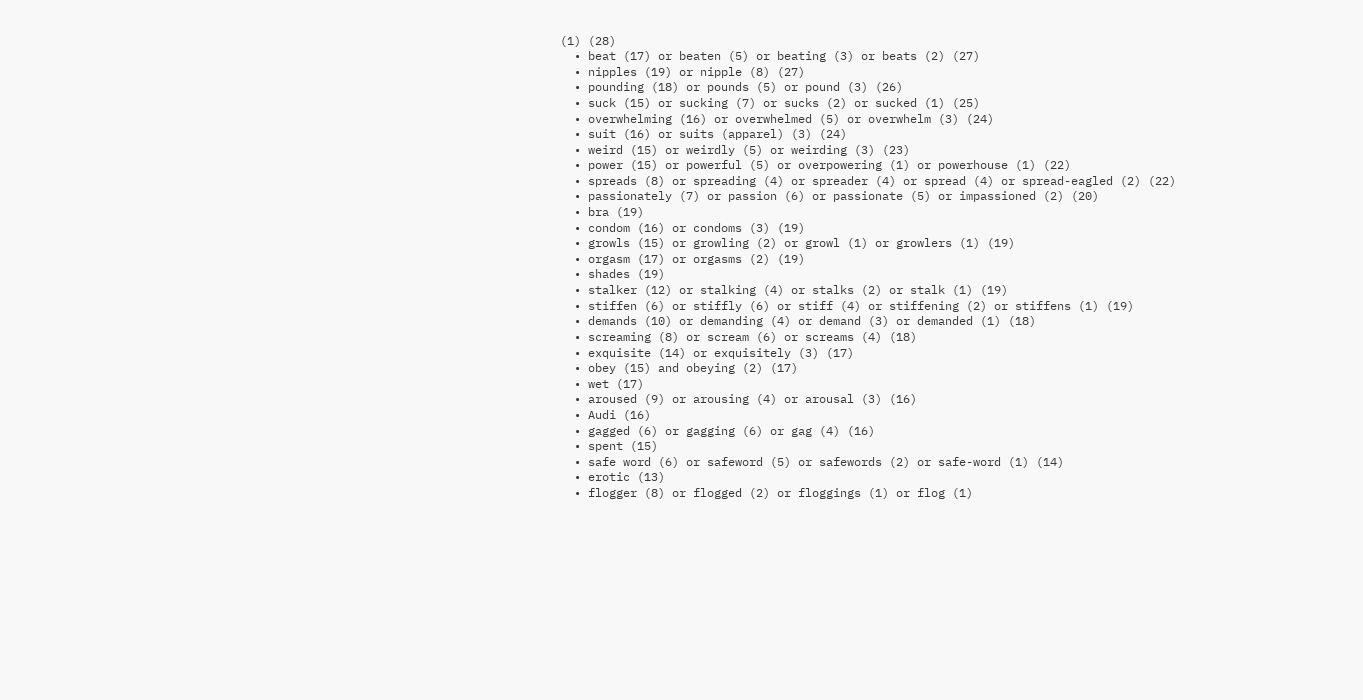(1) (28)
  • beat (17) or beaten (5) or beating (3) or beats (2) (27)
  • nipples (19) or nipple (8) (27)
  • pounding (18) or pounds (5) or pound (3) (26)
  • suck (15) or sucking (7) or sucks (2) or sucked (1) (25)
  • overwhelming (16) or overwhelmed (5) or overwhelm (3) (24)
  • suit (16) or suits (apparel) (3) (24)
  • weird (15) or weirdly (5) or weirding (3) (23)
  • power (15) or powerful (5) or overpowering (1) or powerhouse (1) (22)
  • spreads (8) or spreading (4) or spreader (4) or spread (4) or spread-eagled (2) (22)
  • passionately (7) or passion (6) or passionate (5) or impassioned (2) (20)
  • bra (19)
  • condom (16) or condoms (3) (19)
  • growls (15) or growling (2) or growl (1) or growlers (1) (19)
  • orgasm (17) or orgasms (2) (19)
  • shades (19)
  • stalker (12) or stalking (4) or stalks (2) or stalk (1) (19)
  • stiffen (6) or stiffly (6) or stiff (4) or stiffening (2) or stiffens (1) (19)
  • demands (10) or demanding (4) or demand (3) or demanded (1) (18)
  • screaming (8) or scream (6) or screams (4) (18)
  • exquisite (14) or exquisitely (3) (17)
  • obey (15) and obeying (2) (17)
  • wet (17)
  • aroused (9) or arousing (4) or arousal (3) (16)
  • Audi (16)
  • gagged (6) or gagging (6) or gag (4) (16)
  • spent (15)
  • safe word (6) or safeword (5) or safewords (2) or safe-word (1) (14)
  • erotic (13)
  • flogger (8) or flogged (2) or floggings (1) or flog (1)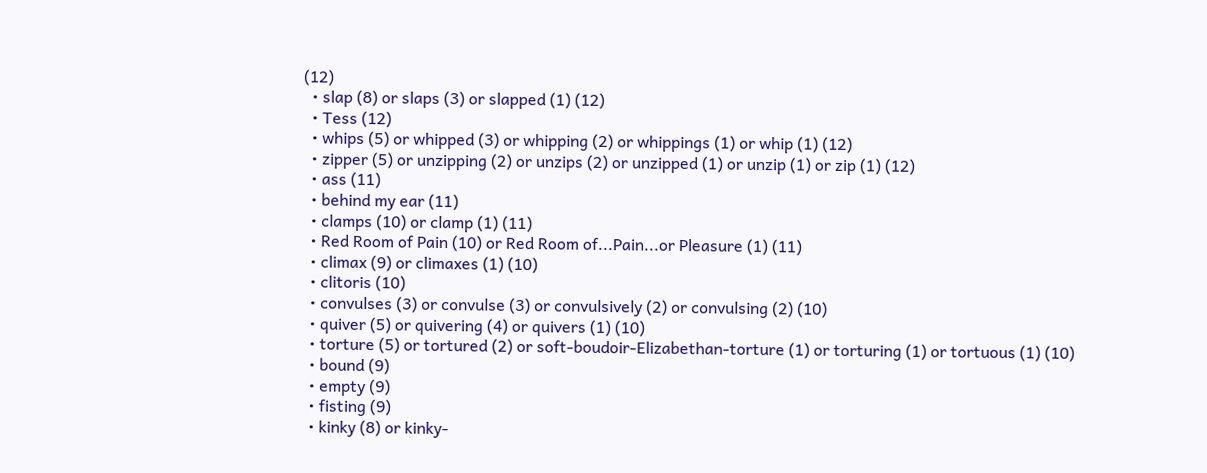(12)
  • slap (8) or slaps (3) or slapped (1) (12)
  • Tess (12)
  • whips (5) or whipped (3) or whipping (2) or whippings (1) or whip (1) (12)
  • zipper (5) or unzipping (2) or unzips (2) or unzipped (1) or unzip (1) or zip (1) (12)
  • ass (11)
  • behind my ear (11)
  • clamps (10) or clamp (1) (11)
  • Red Room of Pain (10) or Red Room of...Pain...or Pleasure (1) (11)
  • climax (9) or climaxes (1) (10)
  • clitoris (10)
  • convulses (3) or convulse (3) or convulsively (2) or convulsing (2) (10)
  • quiver (5) or quivering (4) or quivers (1) (10)
  • torture (5) or tortured (2) or soft-boudoir-Elizabethan-torture (1) or torturing (1) or tortuous (1) (10)
  • bound (9)
  • empty (9)
  • fisting (9)
  • kinky (8) or kinky-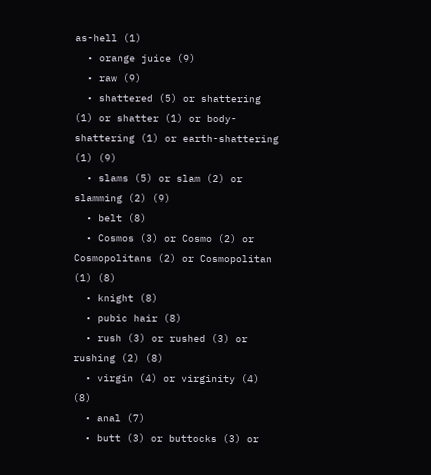as-hell (1)
  • orange juice (9)
  • raw (9)
  • shattered (5) or shattering (1) or shatter (1) or body-shattering (1) or earth-shattering (1) (9)
  • slams (5) or slam (2) or slamming (2) (9)
  • belt (8)
  • Cosmos (3) or Cosmo (2) or Cosmopolitans (2) or Cosmopolitan (1) (8)
  • knight (8)
  • pubic hair (8)
  • rush (3) or rushed (3) or rushing (2) (8)
  • virgin (4) or virginity (4) (8)
  • anal (7)
  • butt (3) or buttocks (3) or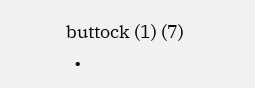buttock (1) (7)
  •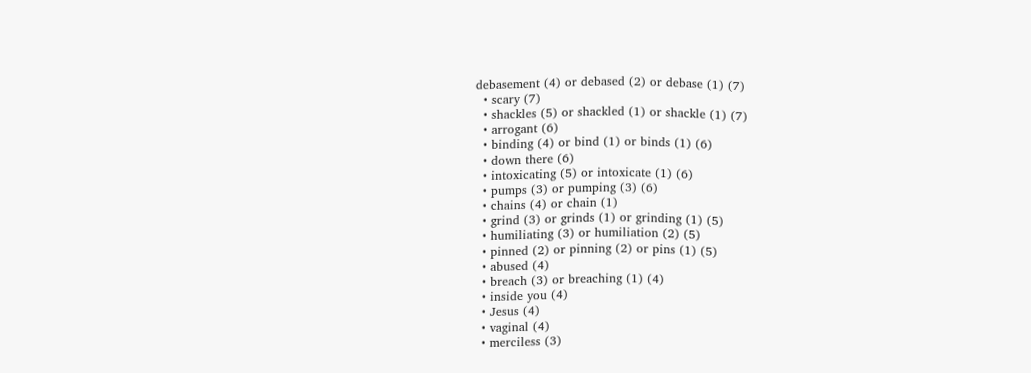debasement (4) or debased (2) or debase (1) (7)
  • scary (7)
  • shackles (5) or shackled (1) or shackle (1) (7)
  • arrogant (6)
  • binding (4) or bind (1) or binds (1) (6)
  • down there (6)
  • intoxicating (5) or intoxicate (1) (6)
  • pumps (3) or pumping (3) (6)
  • chains (4) or chain (1)
  • grind (3) or grinds (1) or grinding (1) (5)
  • humiliating (3) or humiliation (2) (5)
  • pinned (2) or pinning (2) or pins (1) (5)
  • abused (4)
  • breach (3) or breaching (1) (4)
  • inside you (4)
  • Jesus (4)
  • vaginal (4)
  • merciless (3)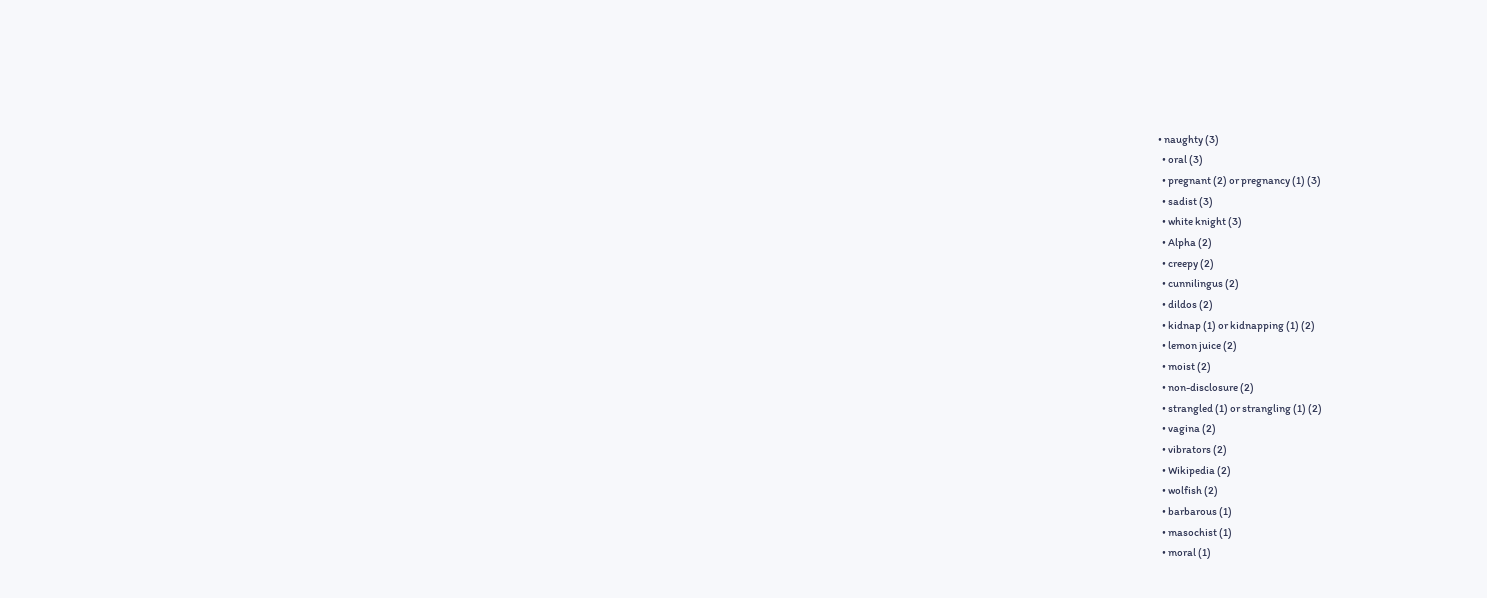• naughty (3)
  • oral (3)
  • pregnant (2) or pregnancy (1) (3)
  • sadist (3)
  • white knight (3)
  • Alpha (2)
  • creepy (2)
  • cunnilingus (2)
  • dildos (2)
  • kidnap (1) or kidnapping (1) (2)
  • lemon juice (2)
  • moist (2)
  • non-disclosure (2)
  • strangled (1) or strangling (1) (2)
  • vagina (2)
  • vibrators (2)
  • Wikipedia (2)
  • wolfish (2)
  • barbarous (1)
  • masochist (1)
  • moral (1)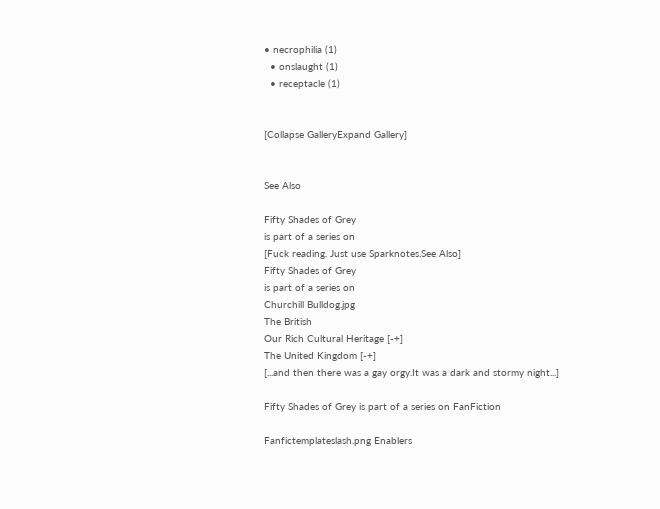• necrophilia (1)
  • onslaught (1)
  • receptacle (1)


[Collapse GalleryExpand Gallery]


See Also

Fifty Shades of Grey
is part of a series on
[Fuck reading. Just use Sparknotes.See Also]
Fifty Shades of Grey
is part of a series on
Churchill Bulldog.jpg
The British
Our Rich Cultural Heritage [-+]
The United Kingdom [-+]
[...and then there was a gay orgy.It was a dark and stormy night...]

Fifty Shades of Grey is part of a series on FanFiction

Fanfictemplateslash.png Enablers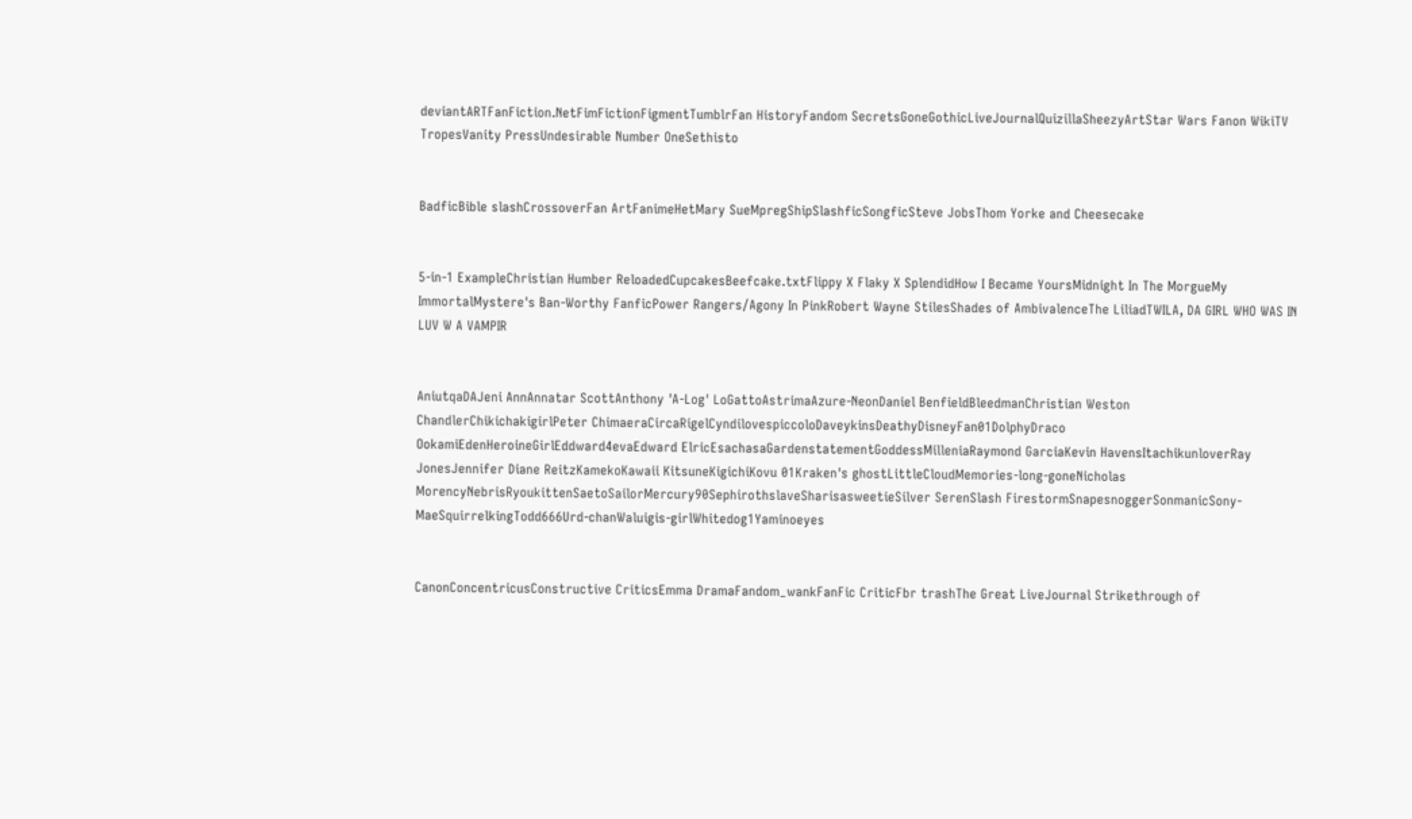deviantARTFanFiction.NetFimFictionFigmentTumblrFan HistoryFandom SecretsGoneGothicLiveJournalQuizillaSheezyArtStar Wars Fanon WikiTV TropesVanity PressUndesirable Number OneSethisto


BadficBible slashCrossoverFan ArtFanimeHetMary SueMpregShipSlashficSongficSteve JobsThom Yorke and Cheesecake


5-in-1 ExampleChristian Humber ReloadedCupcakesBeefcake.txtFlippy X Flaky X SplendidHow I Became YoursMidnight In The MorgueMy ImmortalMystere's Ban-Worthy FanficPower Rangers/Agony In PinkRobert Wayne StilesShades of AmbivalenceThe LiliadTWILA, DA GIRL WHO WAS IN LUV W A VAMPIR


AniutqaDAJeni AnnAnnatar ScottAnthony 'A-Log' LoGattoAstrimaAzure-NeonDaniel BenfieldBleedmanChristian Weston ChandlerChikichakigirlPeter ChimaeraCircaRigelCyndilovespiccoloDaveykinsDeathyDisneyFan01DolphyDraco OokamiEdenHeroineGirlEddward4evaEdward ElricEsachasaGardenstatementGoddessMilleniaRaymond GarciaKevin HavensItachikunloverRay JonesJennifer Diane ReitzKamekoKawaii KitsuneKigichiKovu 01Kraken's ghostLittleCloudMemories-long-goneNicholas MorencyNebrisRyoukittenSaetoSailorMercury90SephirothslaveSharisasweetieSilver SerenSlash FirestormSnapesnoggerSonmanicSony-MaeSquirrelkingTodd666Urd-chanWaluigis-girlWhitedog1Yaminoeyes


CanonConcentricusConstructive CriticsEmma DramaFandom_wankFanFic CriticFbr trashThe Great LiveJournal Strikethrough of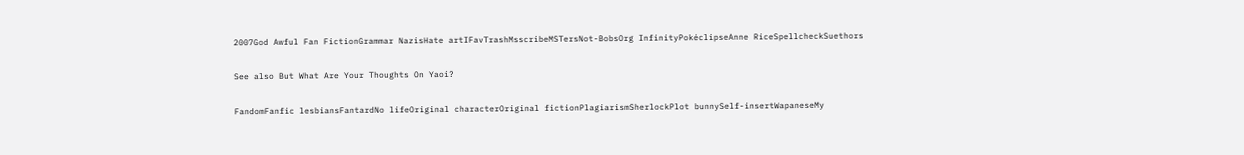2007God Awful Fan FictionGrammar NazisHate artIFavTrashMsscribeMSTersNot-BobsOrg InfinityPokéclipseAnne RiceSpellcheckSuethors

See also But What Are Your Thoughts On Yaoi?

FandomFanfic lesbiansFantardNo lifeOriginal characterOriginal fictionPlagiarismSherlockPlot bunnySelf-insertWapaneseMy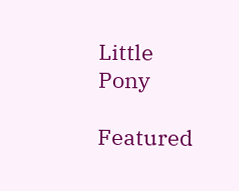Little Pony

Featured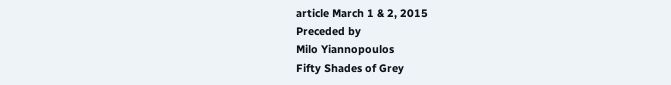article March 1 & 2, 2015
Preceded by
Milo Yiannopoulos
Fifty Shades of Grey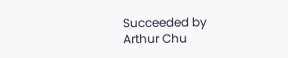Succeeded by
Arthur Chu